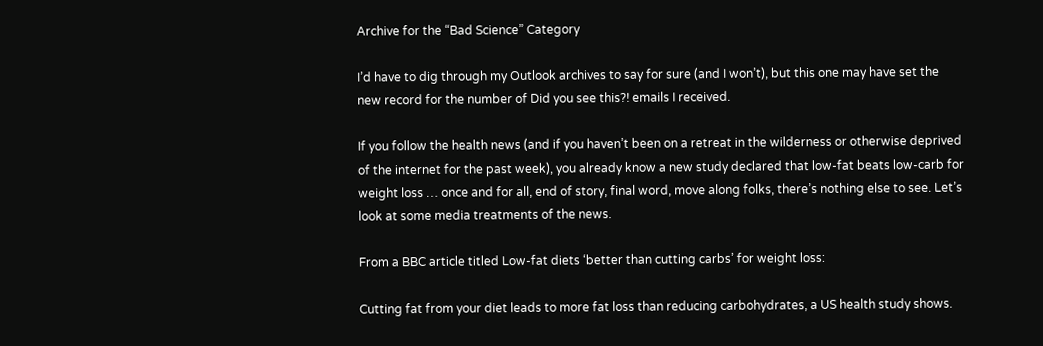Archive for the “Bad Science” Category

I’d have to dig through my Outlook archives to say for sure (and I won’t), but this one may have set the new record for the number of Did you see this?! emails I received.

If you follow the health news (and if you haven’t been on a retreat in the wilderness or otherwise deprived of the internet for the past week), you already know a new study declared that low-fat beats low-carb for weight loss … once and for all, end of story, final word, move along folks, there’s nothing else to see. Let’s look at some media treatments of the news.

From a BBC article titled Low-fat diets ‘better than cutting carbs’ for weight loss:

Cutting fat from your diet leads to more fat loss than reducing carbohydrates, a US health study shows.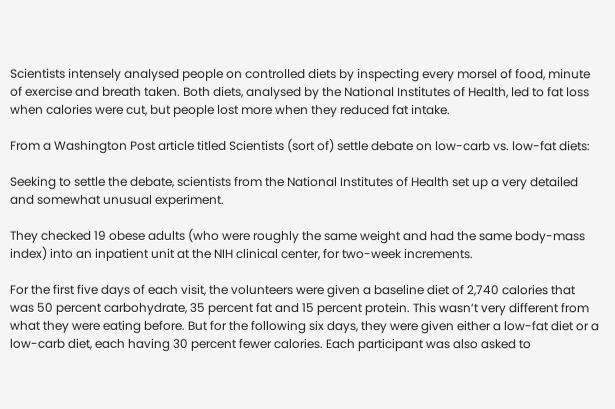Scientists intensely analysed people on controlled diets by inspecting every morsel of food, minute of exercise and breath taken. Both diets, analysed by the National Institutes of Health, led to fat loss when calories were cut, but people lost more when they reduced fat intake.

From a Washington Post article titled Scientists (sort of) settle debate on low-carb vs. low-fat diets:

Seeking to settle the debate, scientists from the National Institutes of Health set up a very detailed and somewhat unusual experiment.

They checked 19 obese adults (who were roughly the same weight and had the same body-mass index) into an inpatient unit at the NIH clinical center, for two-week increments.

For the first five days of each visit, the volunteers were given a baseline diet of 2,740 calories that was 50 percent carbohydrate, 35 percent fat and 15 percent protein. This wasn’t very different from what they were eating before. But for the following six days, they were given either a low-fat diet or a low-carb diet, each having 30 percent fewer calories. Each participant was also asked to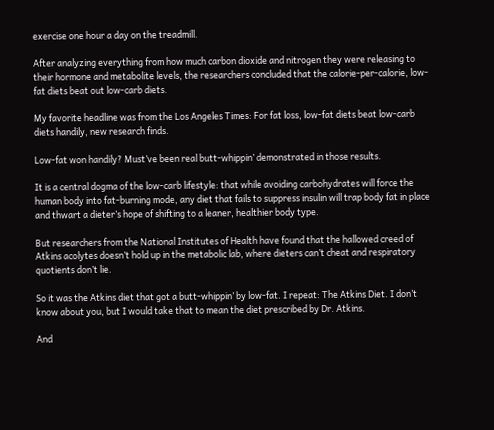exercise one hour a day on the treadmill.

After analyzing everything from how much carbon dioxide and nitrogen they were releasing to their hormone and metabolite levels, the researchers concluded that the calorie-per-calorie, low-fat diets beat out low-carb diets.

My favorite headline was from the Los Angeles Times: For fat loss, low-fat diets beat low-carb diets handily, new research finds.

Low-fat won handily? Must’ve been real butt-whippin’ demonstrated in those results.

It is a central dogma of the low-carb lifestyle: that while avoiding carbohydrates will force the human body into fat-burning mode, any diet that fails to suppress insulin will trap body fat in place and thwart a dieter’s hope of shifting to a leaner, healthier body type.

But researchers from the National Institutes of Health have found that the hallowed creed of Atkins acolytes doesn’t hold up in the metabolic lab, where dieters can’t cheat and respiratory quotients don’t lie.

So it was the Atkins diet that got a butt-whippin’ by low-fat. I repeat: The Atkins Diet. I don’t know about you, but I would take that to mean the diet prescribed by Dr. Atkins.

And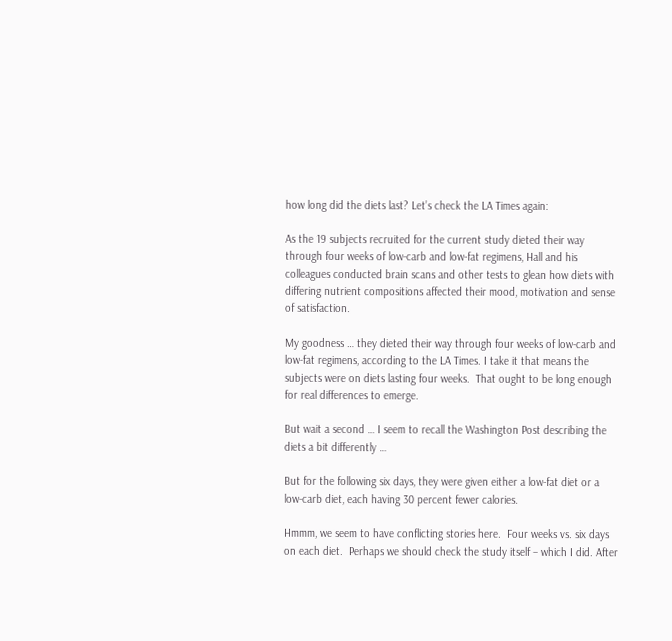how long did the diets last? Let’s check the LA Times again:

As the 19 subjects recruited for the current study dieted their way through four weeks of low-carb and low-fat regimens, Hall and his colleagues conducted brain scans and other tests to glean how diets with differing nutrient compositions affected their mood, motivation and sense of satisfaction.

My goodness … they dieted their way through four weeks of low-carb and low-fat regimens, according to the LA Times. I take it that means the subjects were on diets lasting four weeks.  That ought to be long enough for real differences to emerge.

But wait a second … I seem to recall the Washington Post describing the diets a bit differently …

But for the following six days, they were given either a low-fat diet or a low-carb diet, each having 30 percent fewer calories.

Hmmm, we seem to have conflicting stories here.  Four weeks vs. six days on each diet.  Perhaps we should check the study itself – which I did. After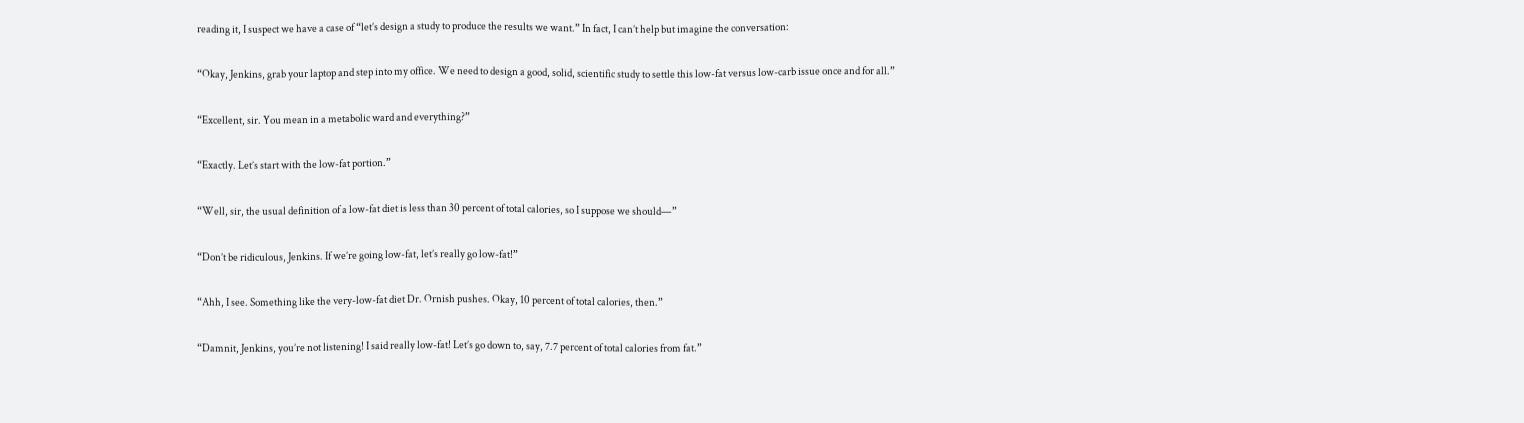reading it, I suspect we have a case of “let’s design a study to produce the results we want.” In fact, I can’t help but imagine the conversation:

“Okay, Jenkins, grab your laptop and step into my office. We need to design a good, solid, scientific study to settle this low-fat versus low-carb issue once and for all.”

“Excellent, sir. You mean in a metabolic ward and everything?”

“Exactly. Let’s start with the low-fat portion.”

“Well, sir, the usual definition of a low-fat diet is less than 30 percent of total calories, so I suppose we should—”

“Don’t be ridiculous, Jenkins. If we’re going low-fat, let’s really go low-fat!”

“Ahh, I see. Something like the very-low-fat diet Dr. Ornish pushes. Okay, 10 percent of total calories, then.”

“Damnit, Jenkins, you’re not listening! I said really low-fat! Let’s go down to, say, 7.7 percent of total calories from fat.”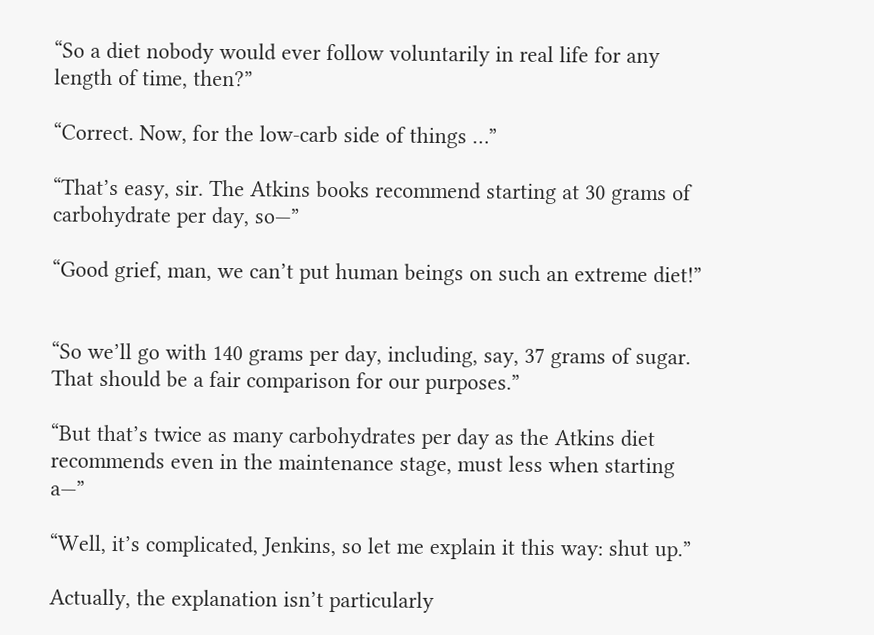“So a diet nobody would ever follow voluntarily in real life for any length of time, then?”

“Correct. Now, for the low-carb side of things …”

“That’s easy, sir. The Atkins books recommend starting at 30 grams of carbohydrate per day, so—”

“Good grief, man, we can’t put human beings on such an extreme diet!”


“So we’ll go with 140 grams per day, including, say, 37 grams of sugar. That should be a fair comparison for our purposes.”

“But that’s twice as many carbohydrates per day as the Atkins diet recommends even in the maintenance stage, must less when starting a—”

“Well, it’s complicated, Jenkins, so let me explain it this way: shut up.”

Actually, the explanation isn’t particularly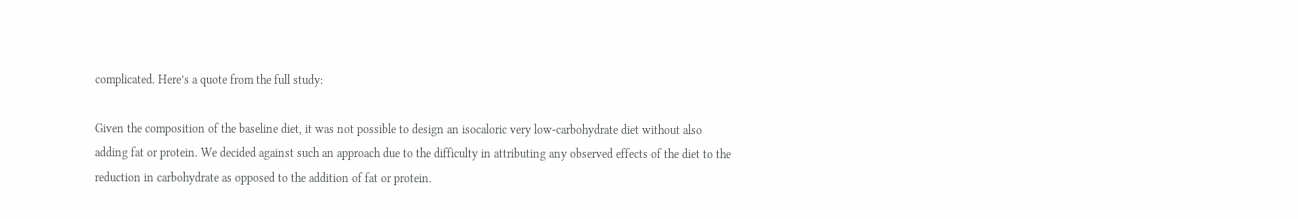complicated. Here’s a quote from the full study:

Given the composition of the baseline diet, it was not possible to design an isocaloric very low-carbohydrate diet without also adding fat or protein. We decided against such an approach due to the difficulty in attributing any observed effects of the diet to the reduction in carbohydrate as opposed to the addition of fat or protein.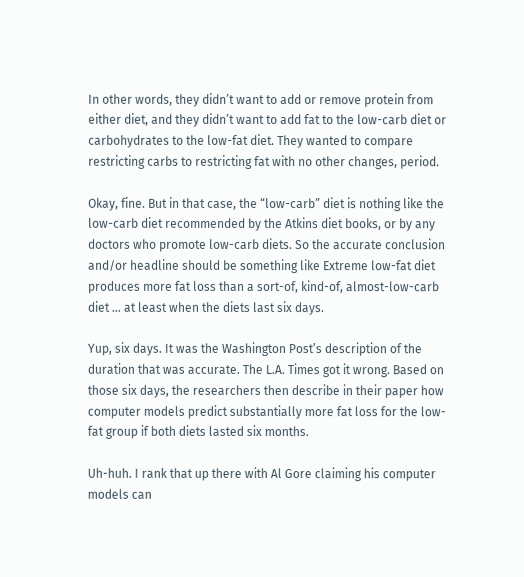In other words, they didn’t want to add or remove protein from either diet, and they didn’t want to add fat to the low-carb diet or carbohydrates to the low-fat diet. They wanted to compare restricting carbs to restricting fat with no other changes, period.

Okay, fine. But in that case, the “low-carb” diet is nothing like the low-carb diet recommended by the Atkins diet books, or by any doctors who promote low-carb diets. So the accurate conclusion and/or headline should be something like Extreme low-fat diet produces more fat loss than a sort-of, kind-of, almost-low-carb diet … at least when the diets last six days.

Yup, six days. It was the Washington Post’s description of the duration that was accurate. The L.A. Times got it wrong. Based on those six days, the researchers then describe in their paper how computer models predict substantially more fat loss for the low-fat group if both diets lasted six months.

Uh-huh. I rank that up there with Al Gore claiming his computer models can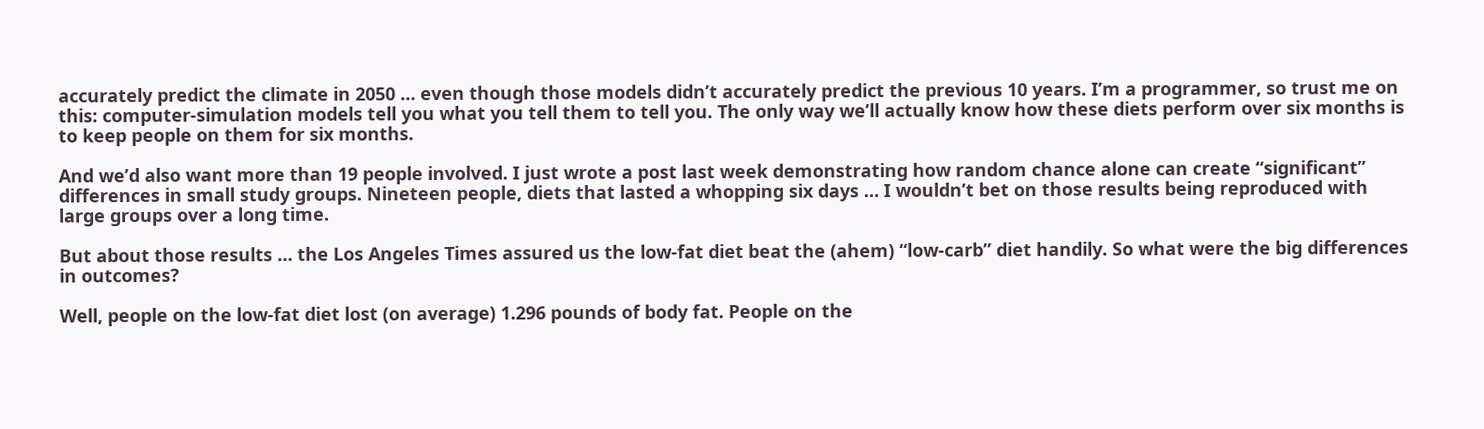accurately predict the climate in 2050 … even though those models didn’t accurately predict the previous 10 years. I’m a programmer, so trust me on this: computer-simulation models tell you what you tell them to tell you. The only way we’ll actually know how these diets perform over six months is to keep people on them for six months.

And we’d also want more than 19 people involved. I just wrote a post last week demonstrating how random chance alone can create “significant” differences in small study groups. Nineteen people, diets that lasted a whopping six days … I wouldn’t bet on those results being reproduced with large groups over a long time.

But about those results … the Los Angeles Times assured us the low-fat diet beat the (ahem) “low-carb” diet handily. So what were the big differences in outcomes?

Well, people on the low-fat diet lost (on average) 1.296 pounds of body fat. People on the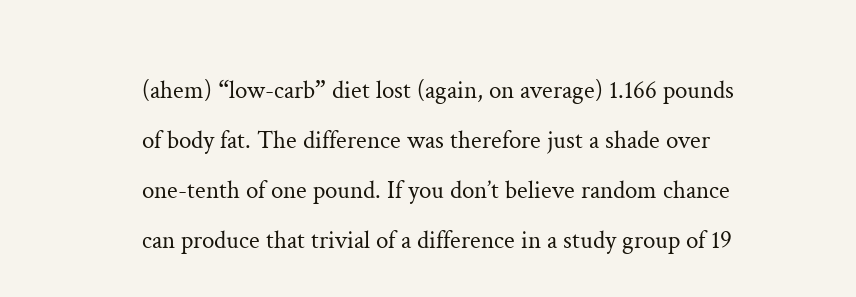(ahem) “low-carb” diet lost (again, on average) 1.166 pounds of body fat. The difference was therefore just a shade over one-tenth of one pound. If you don’t believe random chance can produce that trivial of a difference in a study group of 19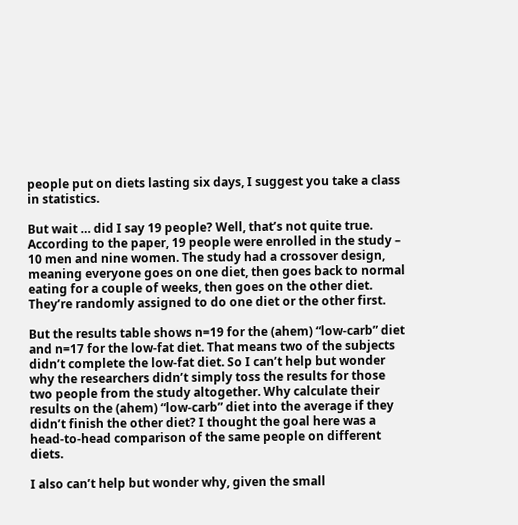people put on diets lasting six days, I suggest you take a class in statistics.

But wait … did I say 19 people? Well, that’s not quite true. According to the paper, 19 people were enrolled in the study – 10 men and nine women. The study had a crossover design, meaning everyone goes on one diet, then goes back to normal eating for a couple of weeks, then goes on the other diet. They’re randomly assigned to do one diet or the other first.

But the results table shows n=19 for the (ahem) “low-carb” diet and n=17 for the low-fat diet. That means two of the subjects didn’t complete the low-fat diet. So I can’t help but wonder why the researchers didn’t simply toss the results for those two people from the study altogether. Why calculate their results on the (ahem) “low-carb” diet into the average if they didn’t finish the other diet? I thought the goal here was a head-to-head comparison of the same people on different diets.

I also can’t help but wonder why, given the small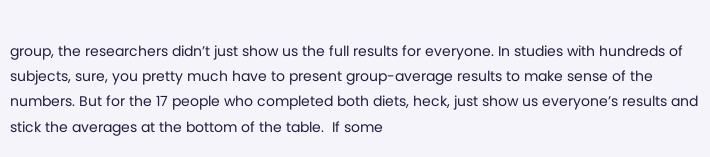group, the researchers didn’t just show us the full results for everyone. In studies with hundreds of subjects, sure, you pretty much have to present group-average results to make sense of the numbers. But for the 17 people who completed both diets, heck, just show us everyone’s results and stick the averages at the bottom of the table.  If some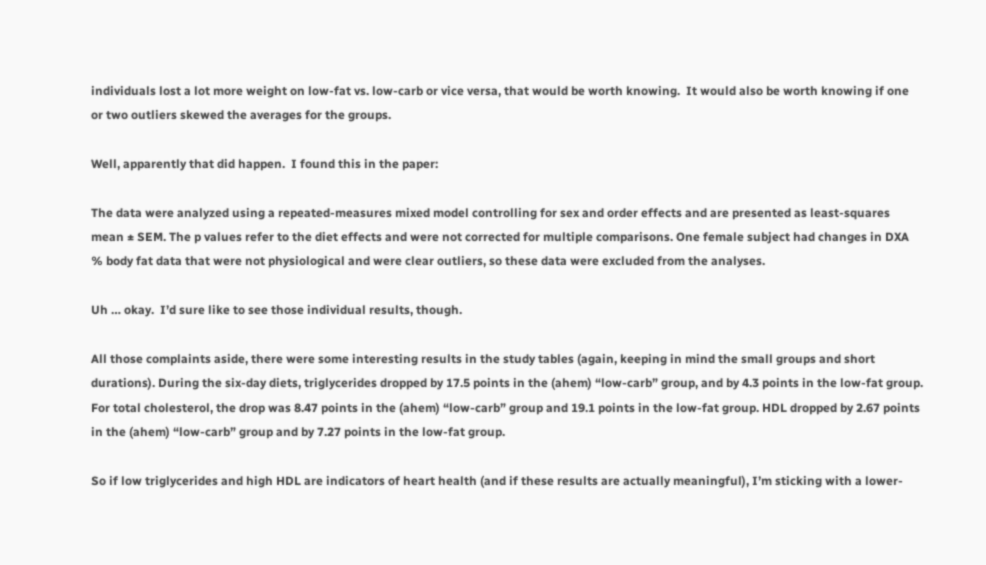individuals lost a lot more weight on low-fat vs. low-carb or vice versa, that would be worth knowing.  It would also be worth knowing if one or two outliers skewed the averages for the groups.

Well, apparently that did happen.  I found this in the paper:

The data were analyzed using a repeated-measures mixed model controlling for sex and order effects and are presented as least-squares mean ± SEM. The p values refer to the diet effects and were not corrected for multiple comparisons. One female subject had changes in DXA % body fat data that were not physiological and were clear outliers, so these data were excluded from the analyses.

Uh … okay.  I’d sure like to see those individual results, though.

All those complaints aside, there were some interesting results in the study tables (again, keeping in mind the small groups and short durations). During the six-day diets, triglycerides dropped by 17.5 points in the (ahem) “low-carb” group, and by 4.3 points in the low-fat group. For total cholesterol, the drop was 8.47 points in the (ahem) “low-carb” group and 19.1 points in the low-fat group. HDL dropped by 2.67 points in the (ahem) “low-carb” group and by 7.27 points in the low-fat group.

So if low triglycerides and high HDL are indicators of heart health (and if these results are actually meaningful), I’m sticking with a lower-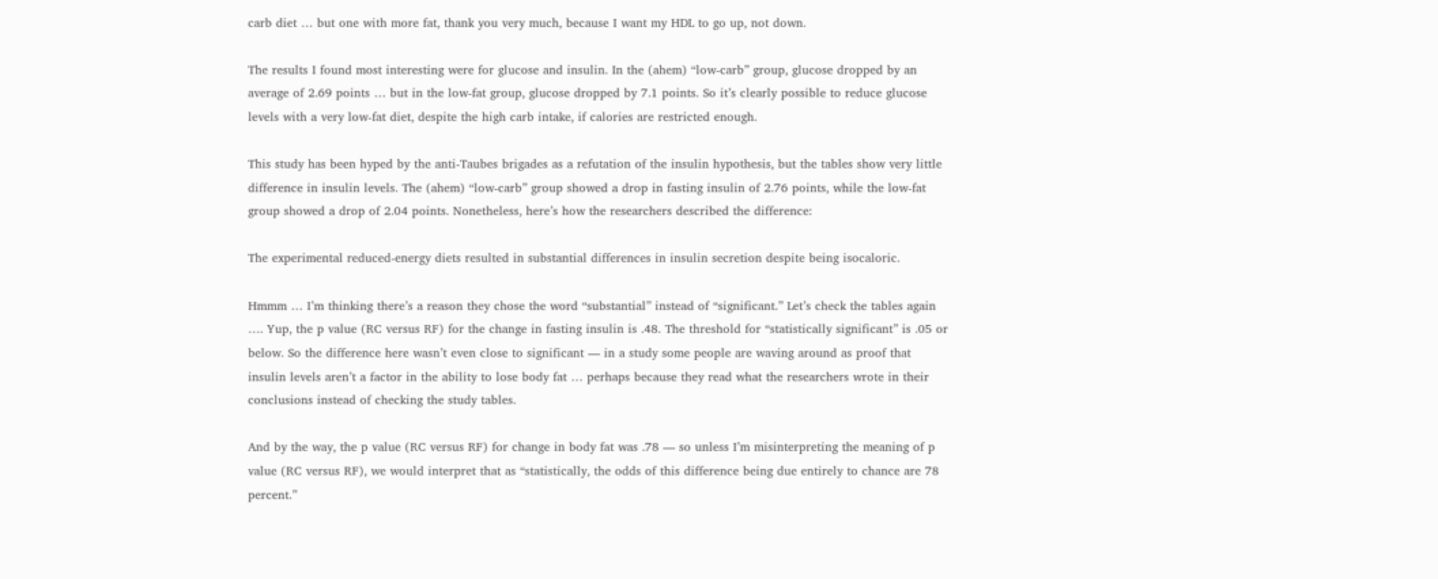carb diet … but one with more fat, thank you very much, because I want my HDL to go up, not down.

The results I found most interesting were for glucose and insulin. In the (ahem) “low-carb” group, glucose dropped by an average of 2.69 points … but in the low-fat group, glucose dropped by 7.1 points. So it’s clearly possible to reduce glucose levels with a very low-fat diet, despite the high carb intake, if calories are restricted enough.

This study has been hyped by the anti-Taubes brigades as a refutation of the insulin hypothesis, but the tables show very little difference in insulin levels. The (ahem) “low-carb” group showed a drop in fasting insulin of 2.76 points, while the low-fat group showed a drop of 2.04 points. Nonetheless, here’s how the researchers described the difference:

The experimental reduced-energy diets resulted in substantial differences in insulin secretion despite being isocaloric.

Hmmm … I’m thinking there’s a reason they chose the word “substantial” instead of “significant.” Let’s check the tables again …. Yup, the p value (RC versus RF) for the change in fasting insulin is .48. The threshold for “statistically significant” is .05 or below. So the difference here wasn’t even close to significant — in a study some people are waving around as proof that insulin levels aren’t a factor in the ability to lose body fat … perhaps because they read what the researchers wrote in their conclusions instead of checking the study tables.

And by the way, the p value (RC versus RF) for change in body fat was .78 — so unless I’m misinterpreting the meaning of p value (RC versus RF), we would interpret that as “statistically, the odds of this difference being due entirely to chance are 78 percent.”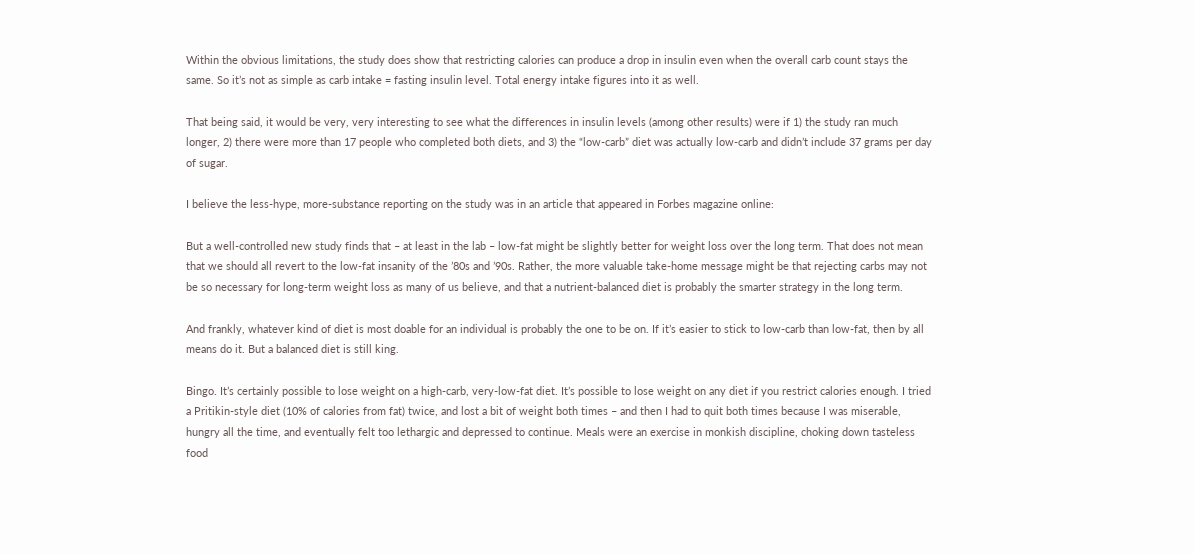Within the obvious limitations, the study does show that restricting calories can produce a drop in insulin even when the overall carb count stays the same. So it’s not as simple as carb intake = fasting insulin level. Total energy intake figures into it as well.

That being said, it would be very, very interesting to see what the differences in insulin levels (among other results) were if 1) the study ran much longer, 2) there were more than 17 people who completed both diets, and 3) the “low-carb” diet was actually low-carb and didn’t include 37 grams per day of sugar.

I believe the less-hype, more-substance reporting on the study was in an article that appeared in Forbes magazine online:

But a well-controlled new study finds that – at least in the lab – low-fat might be slightly better for weight loss over the long term. That does not mean that we should all revert to the low-fat insanity of the ’80s and ’90s. Rather, the more valuable take-home message might be that rejecting carbs may not be so necessary for long-term weight loss as many of us believe, and that a nutrient-balanced diet is probably the smarter strategy in the long term.

And frankly, whatever kind of diet is most doable for an individual is probably the one to be on. If it’s easier to stick to low-carb than low-fat, then by all means do it. But a balanced diet is still king.

Bingo. It’s certainly possible to lose weight on a high-carb, very-low-fat diet. It’s possible to lose weight on any diet if you restrict calories enough. I tried a Pritikin-style diet (10% of calories from fat) twice, and lost a bit of weight both times – and then I had to quit both times because I was miserable, hungry all the time, and eventually felt too lethargic and depressed to continue. Meals were an exercise in monkish discipline, choking down tasteless food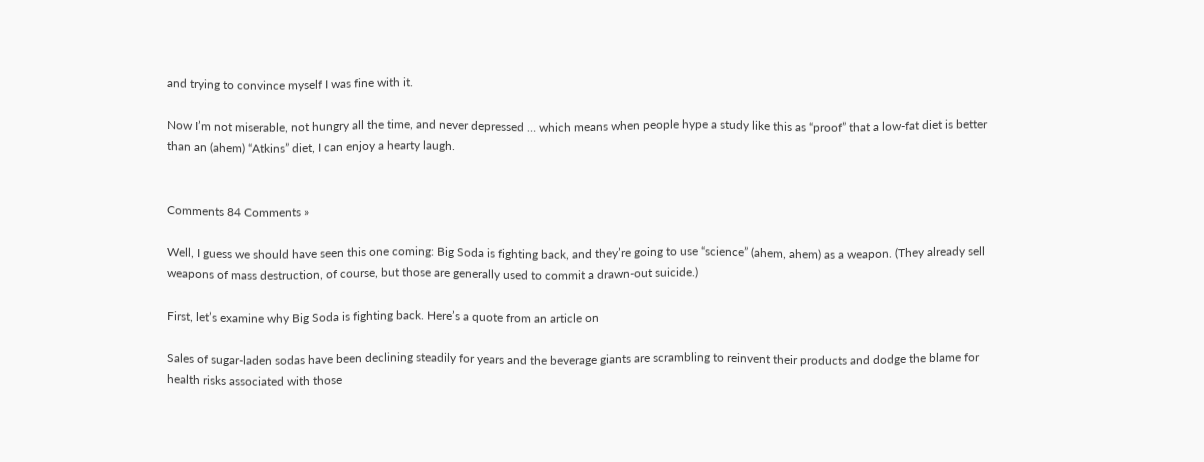and trying to convince myself I was fine with it.

Now I’m not miserable, not hungry all the time, and never depressed … which means when people hype a study like this as “proof” that a low-fat diet is better than an (ahem) “Atkins” diet, I can enjoy a hearty laugh.


Comments 84 Comments »

Well, I guess we should have seen this one coming: Big Soda is fighting back, and they’re going to use “science” (ahem, ahem) as a weapon. (They already sell weapons of mass destruction, of course, but those are generally used to commit a drawn-out suicide.)

First, let’s examine why Big Soda is fighting back. Here’s a quote from an article on

Sales of sugar-laden sodas have been declining steadily for years and the beverage giants are scrambling to reinvent their products and dodge the blame for health risks associated with those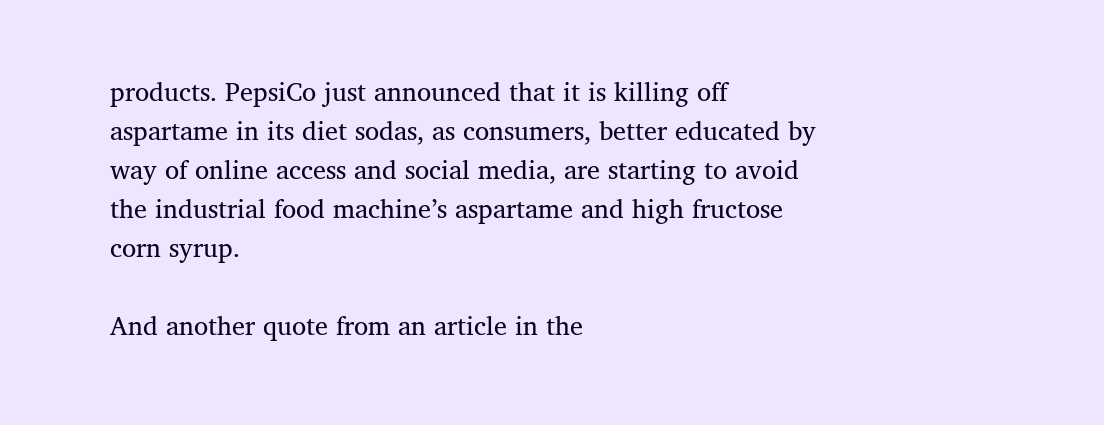products. PepsiCo just announced that it is killing off aspartame in its diet sodas, as consumers, better educated by way of online access and social media, are starting to avoid the industrial food machine’s aspartame and high fructose corn syrup.

And another quote from an article in the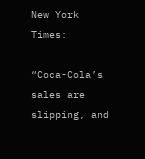New York Times:

“Coca-Cola’s sales are slipping, and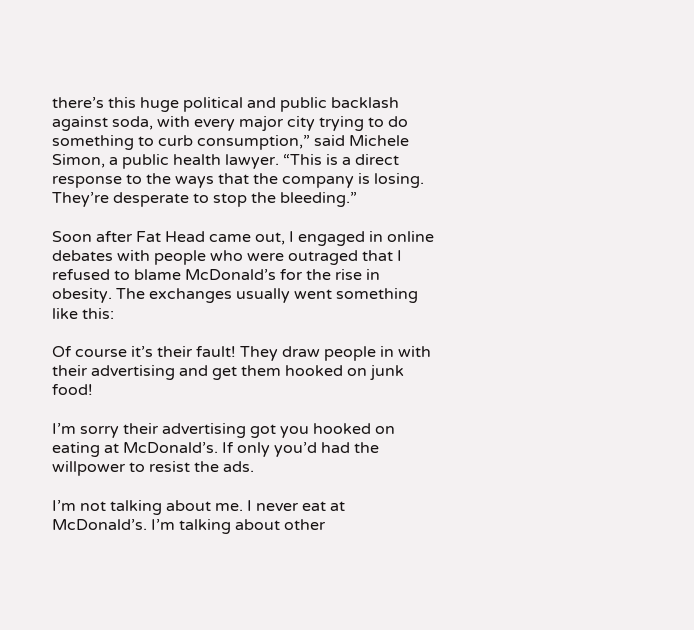there’s this huge political and public backlash against soda, with every major city trying to do something to curb consumption,” said Michele Simon, a public health lawyer. “This is a direct response to the ways that the company is losing. They’re desperate to stop the bleeding.”

Soon after Fat Head came out, I engaged in online debates with people who were outraged that I refused to blame McDonald’s for the rise in obesity. The exchanges usually went something like this:

Of course it’s their fault! They draw people in with their advertising and get them hooked on junk food!

I’m sorry their advertising got you hooked on eating at McDonald’s. If only you’d had the willpower to resist the ads.

I’m not talking about me. I never eat at McDonald’s. I’m talking about other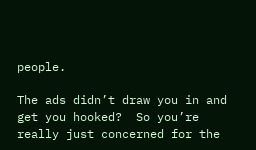people.

The ads didn’t draw you in and get you hooked?  So you’re really just concerned for the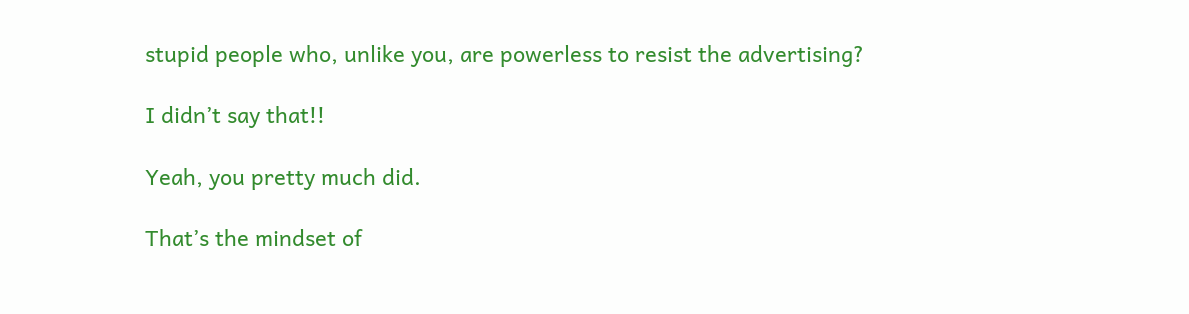stupid people who, unlike you, are powerless to resist the advertising?

I didn’t say that!!

Yeah, you pretty much did.

That’s the mindset of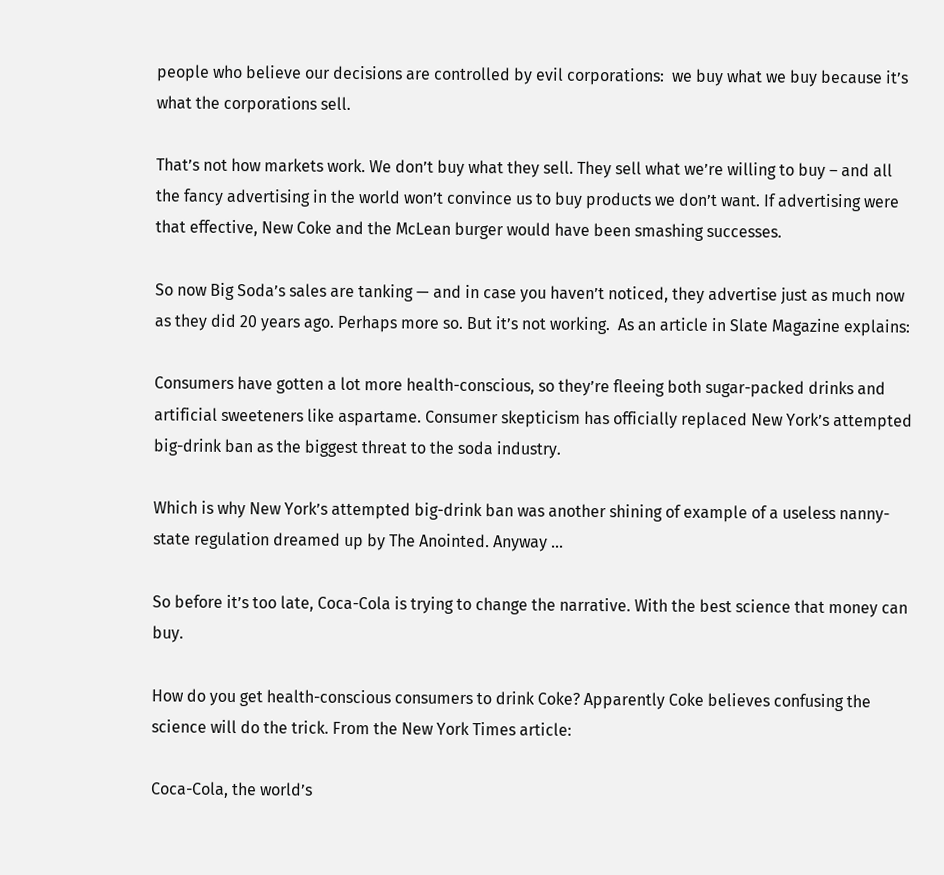people who believe our decisions are controlled by evil corporations:  we buy what we buy because it’s what the corporations sell.

That’s not how markets work. We don’t buy what they sell. They sell what we’re willing to buy – and all the fancy advertising in the world won’t convince us to buy products we don’t want. If advertising were that effective, New Coke and the McLean burger would have been smashing successes.

So now Big Soda’s sales are tanking — and in case you haven’t noticed, they advertise just as much now as they did 20 years ago. Perhaps more so. But it’s not working.  As an article in Slate Magazine explains:

Consumers have gotten a lot more health-conscious, so they’re fleeing both sugar-packed drinks and artificial sweeteners like aspartame. Consumer skepticism has officially replaced New York’s attempted big-drink ban as the biggest threat to the soda industry.

Which is why New York’s attempted big-drink ban was another shining of example of a useless nanny-state regulation dreamed up by The Anointed. Anyway …

So before it’s too late, Coca-Cola is trying to change the narrative. With the best science that money can buy.

How do you get health-conscious consumers to drink Coke? Apparently Coke believes confusing the science will do the trick. From the New York Times article:

Coca-Cola, the world’s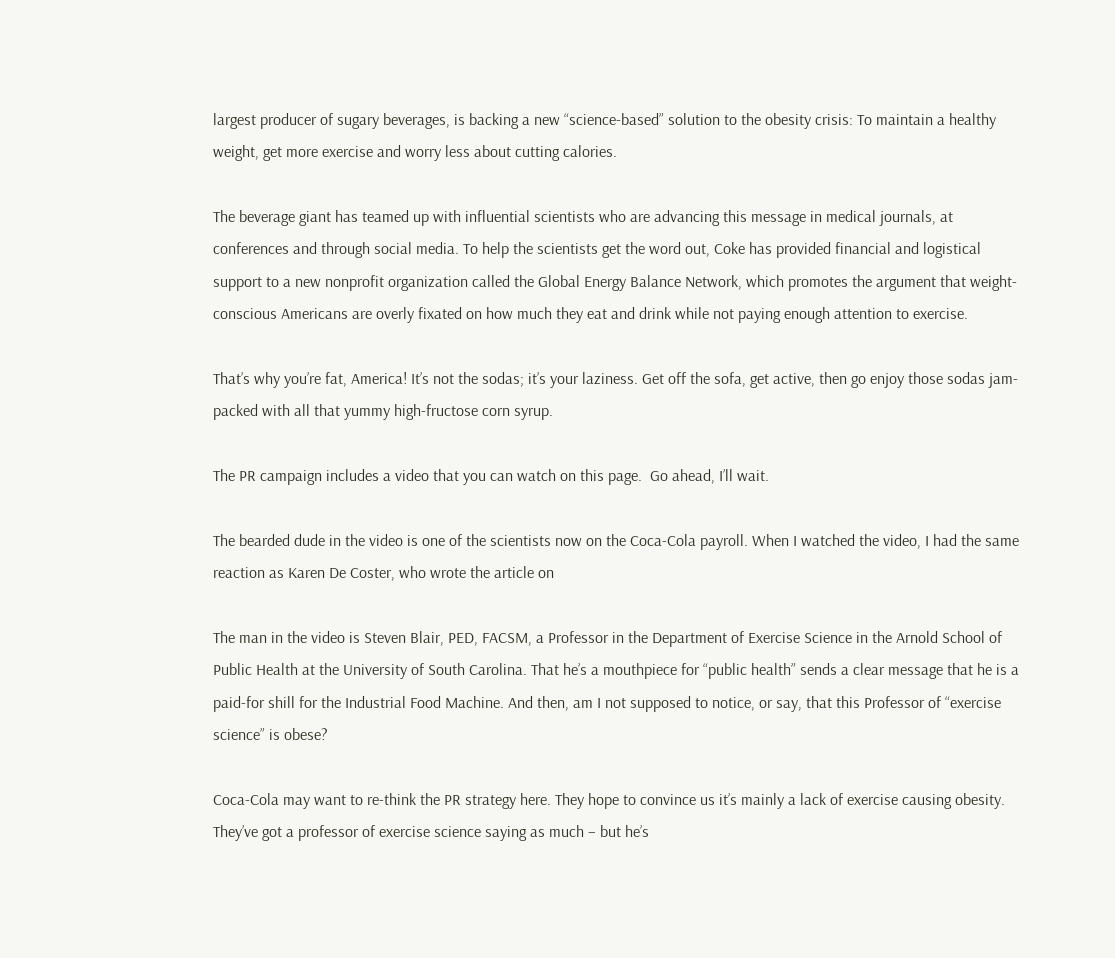largest producer of sugary beverages, is backing a new “science-based” solution to the obesity crisis: To maintain a healthy weight, get more exercise and worry less about cutting calories.

The beverage giant has teamed up with influential scientists who are advancing this message in medical journals, at conferences and through social media. To help the scientists get the word out, Coke has provided financial and logistical support to a new nonprofit organization called the Global Energy Balance Network, which promotes the argument that weight-conscious Americans are overly fixated on how much they eat and drink while not paying enough attention to exercise.

That’s why you’re fat, America! It’s not the sodas; it’s your laziness. Get off the sofa, get active, then go enjoy those sodas jam-packed with all that yummy high-fructose corn syrup.

The PR campaign includes a video that you can watch on this page.  Go ahead, I’ll wait.

The bearded dude in the video is one of the scientists now on the Coca-Cola payroll. When I watched the video, I had the same reaction as Karen De Coster, who wrote the article on

The man in the video is Steven Blair, PED, FACSM, a Professor in the Department of Exercise Science in the Arnold School of Public Health at the University of South Carolina. That he’s a mouthpiece for “public health” sends a clear message that he is a paid-for shill for the Industrial Food Machine. And then, am I not supposed to notice, or say, that this Professor of “exercise science” is obese?

Coca-Cola may want to re-think the PR strategy here. They hope to convince us it’s mainly a lack of exercise causing obesity. They’ve got a professor of exercise science saying as much – but he’s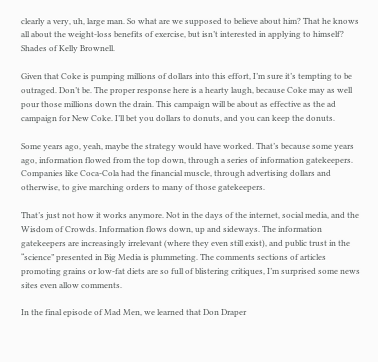clearly a very, uh, large man. So what are we supposed to believe about him? That he knows all about the weight-loss benefits of exercise, but isn’t interested in applying to himself? Shades of Kelly Brownell.

Given that Coke is pumping millions of dollars into this effort, I’m sure it’s tempting to be outraged. Don’t be. The proper response here is a hearty laugh, because Coke may as well pour those millions down the drain. This campaign will be about as effective as the ad campaign for New Coke. I’ll bet you dollars to donuts, and you can keep the donuts.

Some years ago, yeah, maybe the strategy would have worked. That’s because some years ago, information flowed from the top down, through a series of information gatekeepers. Companies like Coca-Cola had the financial muscle, through advertising dollars and otherwise, to give marching orders to many of those gatekeepers.

That’s just not how it works anymore. Not in the days of the internet, social media, and the Wisdom of Crowds. Information flows down, up and sideways. The information gatekeepers are increasingly irrelevant (where they even still exist), and public trust in the “science” presented in Big Media is plummeting. The comments sections of articles promoting grains or low-fat diets are so full of blistering critiques, I’m surprised some news sites even allow comments.

In the final episode of Mad Men, we learned that Don Draper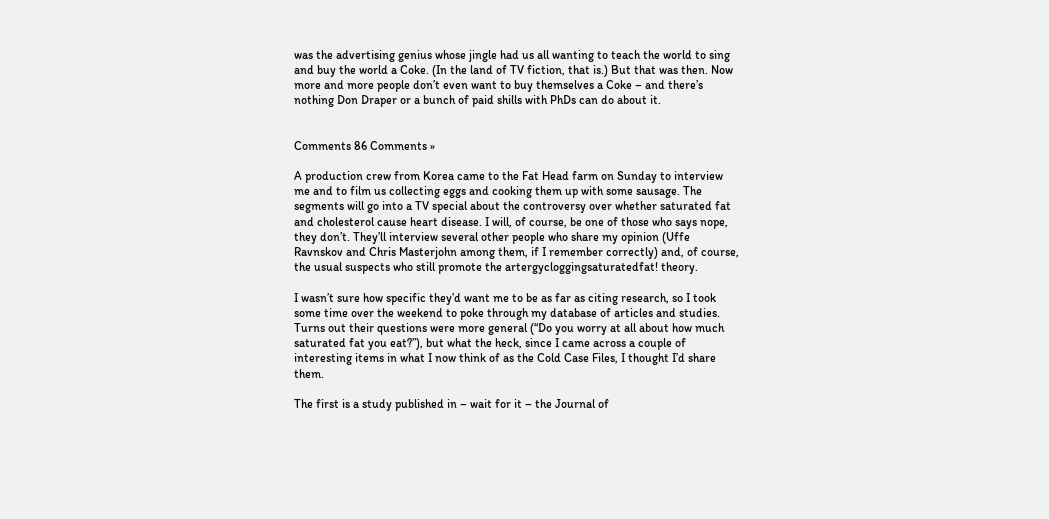was the advertising genius whose jingle had us all wanting to teach the world to sing and buy the world a Coke. (In the land of TV fiction, that is.) But that was then. Now more and more people don’t even want to buy themselves a Coke – and there’s nothing Don Draper or a bunch of paid shills with PhDs can do about it.


Comments 86 Comments »

A production crew from Korea came to the Fat Head farm on Sunday to interview me and to film us collecting eggs and cooking them up with some sausage. The segments will go into a TV special about the controversy over whether saturated fat and cholesterol cause heart disease. I will, of course, be one of those who says nope, they don’t. They’ll interview several other people who share my opinion (Uffe Ravnskov and Chris Masterjohn among them, if I remember correctly) and, of course, the usual suspects who still promote the artergycloggingsaturatedfat! theory.

I wasn’t sure how specific they’d want me to be as far as citing research, so I took some time over the weekend to poke through my database of articles and studies. Turns out their questions were more general (“Do you worry at all about how much saturated fat you eat?”), but what the heck, since I came across a couple of interesting items in what I now think of as the Cold Case Files, I thought I’d share them.

The first is a study published in – wait for it – the Journal of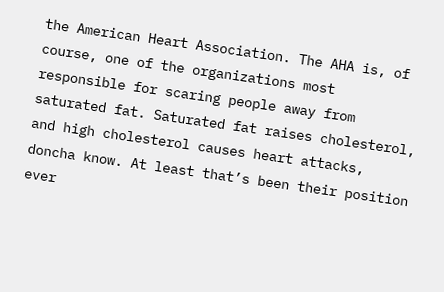the American Heart Association. The AHA is, of course, one of the organizations most responsible for scaring people away from saturated fat. Saturated fat raises cholesterol, and high cholesterol causes heart attacks, doncha know. At least that’s been their position ever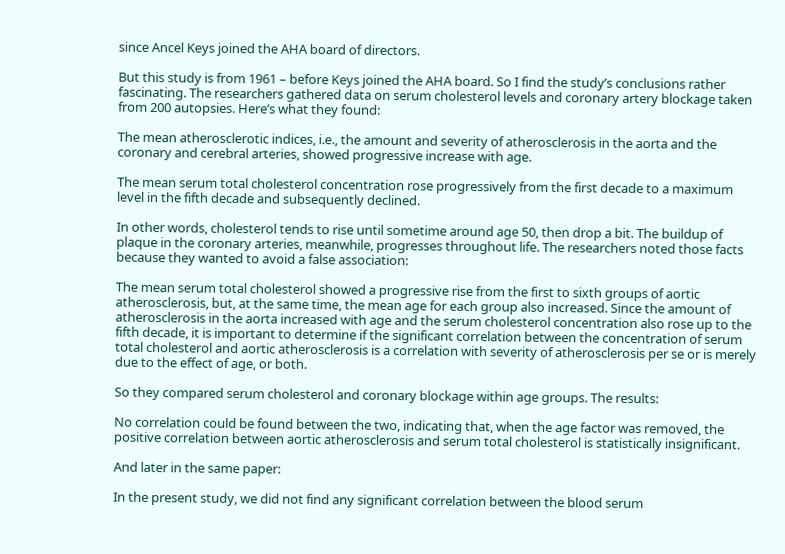since Ancel Keys joined the AHA board of directors.

But this study is from 1961 – before Keys joined the AHA board. So I find the study’s conclusions rather fascinating. The researchers gathered data on serum cholesterol levels and coronary artery blockage taken from 200 autopsies. Here’s what they found:

The mean atherosclerotic indices, i.e., the amount and severity of atherosclerosis in the aorta and the coronary and cerebral arteries, showed progressive increase with age.

The mean serum total cholesterol concentration rose progressively from the first decade to a maximum level in the fifth decade and subsequently declined.

In other words, cholesterol tends to rise until sometime around age 50, then drop a bit. The buildup of plaque in the coronary arteries, meanwhile, progresses throughout life. The researchers noted those facts because they wanted to avoid a false association:

The mean serum total cholesterol showed a progressive rise from the first to sixth groups of aortic atherosclerosis, but, at the same time, the mean age for each group also increased. Since the amount of atherosclerosis in the aorta increased with age and the serum cholesterol concentration also rose up to the fifth decade, it is important to determine if the significant correlation between the concentration of serum total cholesterol and aortic atherosclerosis is a correlation with severity of atherosclerosis per se or is merely due to the effect of age, or both.

So they compared serum cholesterol and coronary blockage within age groups. The results:

No correlation could be found between the two, indicating that, when the age factor was removed, the positive correlation between aortic atherosclerosis and serum total cholesterol is statistically insignificant.

And later in the same paper:

In the present study, we did not find any significant correlation between the blood serum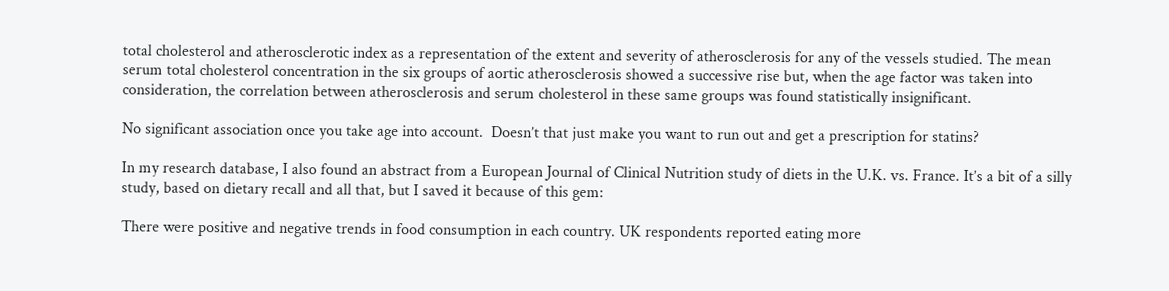total cholesterol and atherosclerotic index as a representation of the extent and severity of atherosclerosis for any of the vessels studied. The mean serum total cholesterol concentration in the six groups of aortic atherosclerosis showed a successive rise but, when the age factor was taken into consideration, the correlation between atherosclerosis and serum cholesterol in these same groups was found statistically insignificant.

No significant association once you take age into account.  Doesn’t that just make you want to run out and get a prescription for statins?

In my research database, I also found an abstract from a European Journal of Clinical Nutrition study of diets in the U.K. vs. France. It’s a bit of a silly study, based on dietary recall and all that, but I saved it because of this gem:

There were positive and negative trends in food consumption in each country. UK respondents reported eating more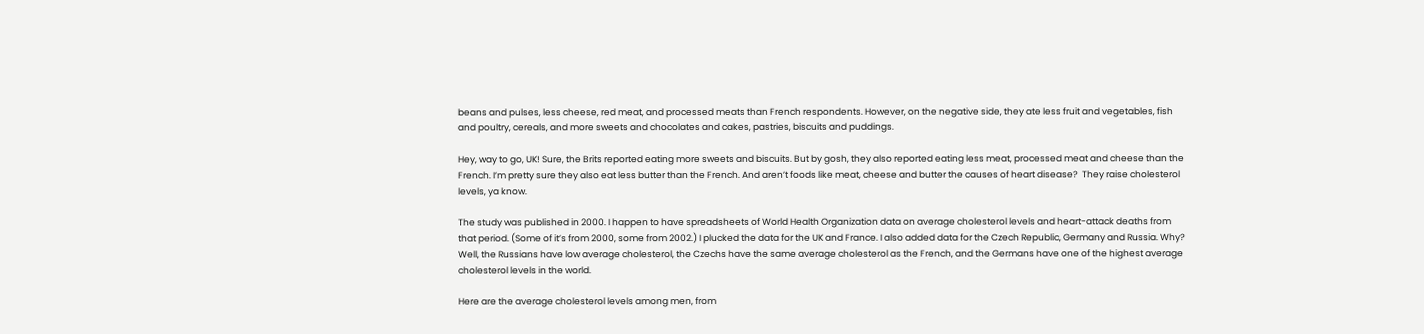beans and pulses, less cheese, red meat, and processed meats than French respondents. However, on the negative side, they ate less fruit and vegetables, fish and poultry, cereals, and more sweets and chocolates and cakes, pastries, biscuits and puddings.

Hey, way to go, UK! Sure, the Brits reported eating more sweets and biscuits. But by gosh, they also reported eating less meat, processed meat and cheese than the French. I’m pretty sure they also eat less butter than the French. And aren’t foods like meat, cheese and butter the causes of heart disease?  They raise cholesterol levels, ya know.

The study was published in 2000. I happen to have spreadsheets of World Health Organization data on average cholesterol levels and heart-attack deaths from that period. (Some of it’s from 2000, some from 2002.) I plucked the data for the UK and France. I also added data for the Czech Republic, Germany and Russia. Why? Well, the Russians have low average cholesterol, the Czechs have the same average cholesterol as the French, and the Germans have one of the highest average cholesterol levels in the world.

Here are the average cholesterol levels among men, from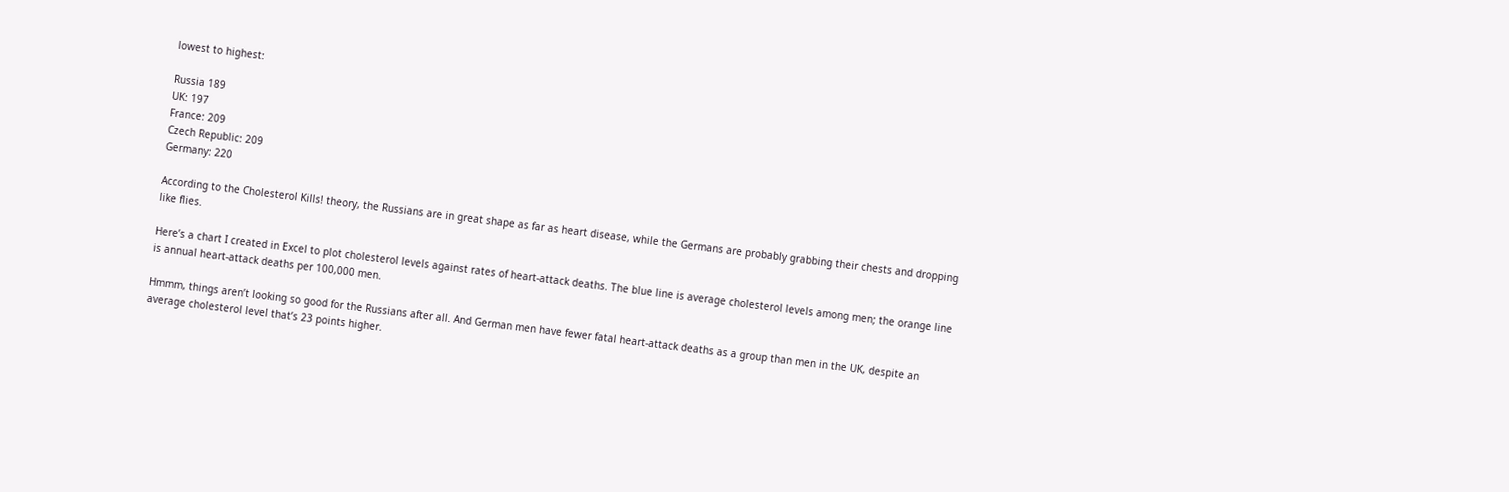lowest to highest:

Russia 189
UK: 197
France: 209
Czech Republic: 209
Germany: 220

According to the Cholesterol Kills! theory, the Russians are in great shape as far as heart disease, while the Germans are probably grabbing their chests and dropping like flies.

Here’s a chart I created in Excel to plot cholesterol levels against rates of heart-attack deaths. The blue line is average cholesterol levels among men; the orange line is annual heart-attack deaths per 100,000 men.

Hmmm, things aren’t looking so good for the Russians after all. And German men have fewer fatal heart-attack deaths as a group than men in the UK, despite an average cholesterol level that’s 23 points higher.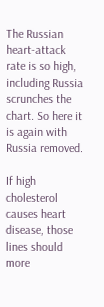The Russian heart-attack rate is so high, including Russia scrunches the chart. So here it is again with Russia removed.

If high cholesterol causes heart disease, those lines should more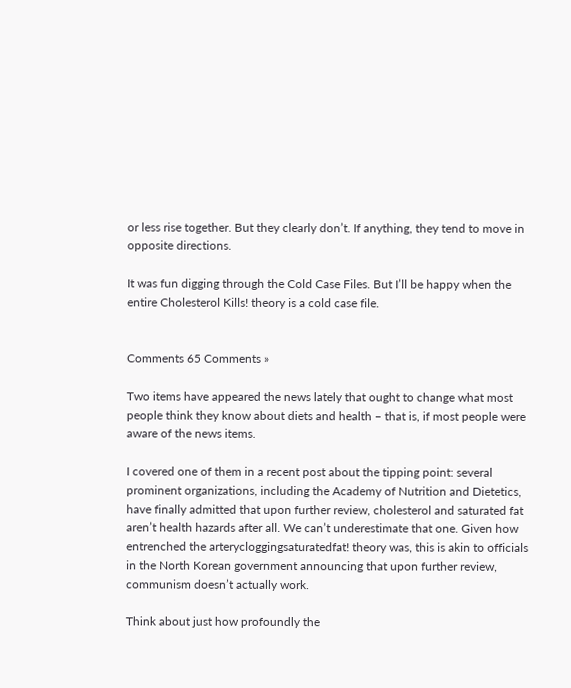or less rise together. But they clearly don’t. If anything, they tend to move in opposite directions.

It was fun digging through the Cold Case Files. But I’ll be happy when the entire Cholesterol Kills! theory is a cold case file.


Comments 65 Comments »

Two items have appeared the news lately that ought to change what most people think they know about diets and health – that is, if most people were aware of the news items.

I covered one of them in a recent post about the tipping point: several prominent organizations, including the Academy of Nutrition and Dietetics, have finally admitted that upon further review, cholesterol and saturated fat aren’t health hazards after all. We can’t underestimate that one. Given how entrenched the arterycloggingsaturatedfat! theory was, this is akin to officials in the North Korean government announcing that upon further review, communism doesn’t actually work.

Think about just how profoundly the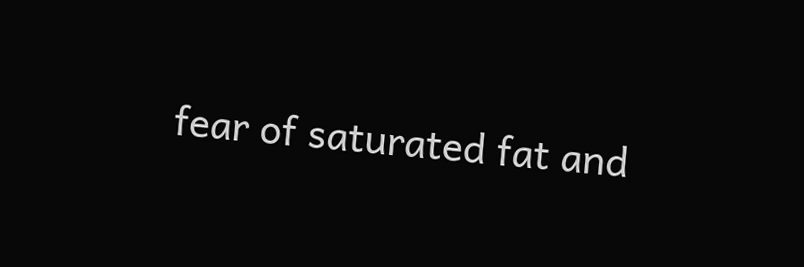fear of saturated fat and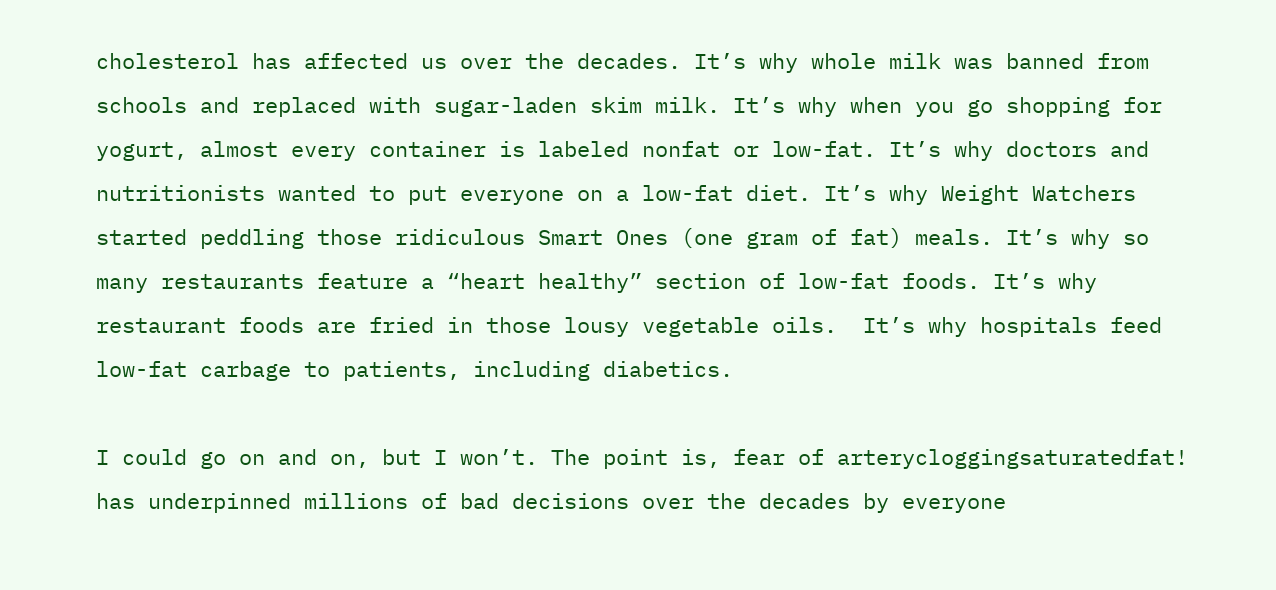cholesterol has affected us over the decades. It’s why whole milk was banned from schools and replaced with sugar-laden skim milk. It’s why when you go shopping for yogurt, almost every container is labeled nonfat or low-fat. It’s why doctors and nutritionists wanted to put everyone on a low-fat diet. It’s why Weight Watchers started peddling those ridiculous Smart Ones (one gram of fat) meals. It’s why so many restaurants feature a “heart healthy” section of low-fat foods. It’s why restaurant foods are fried in those lousy vegetable oils.  It’s why hospitals feed low-fat carbage to patients, including diabetics.

I could go on and on, but I won’t. The point is, fear of arterycloggingsaturatedfat! has underpinned millions of bad decisions over the decades by everyone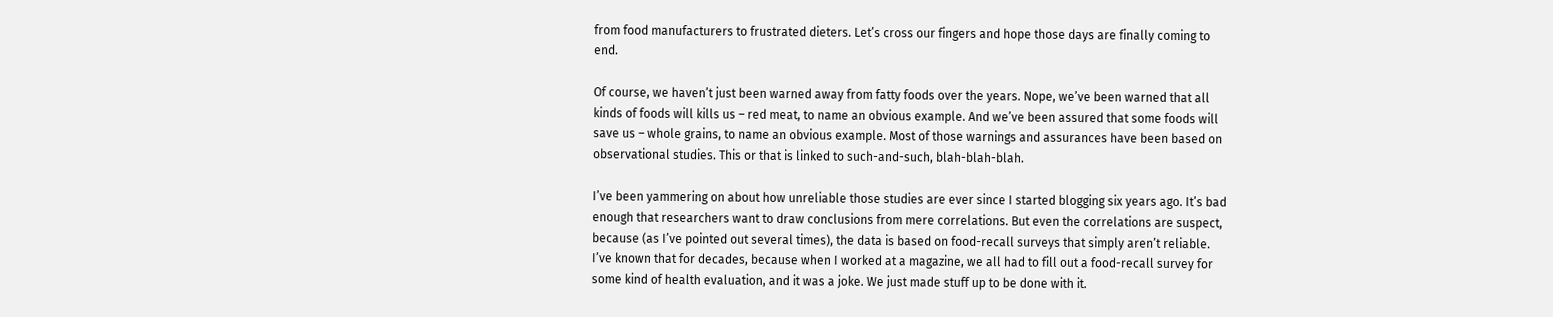from food manufacturers to frustrated dieters. Let’s cross our fingers and hope those days are finally coming to end.

Of course, we haven’t just been warned away from fatty foods over the years. Nope, we’ve been warned that all kinds of foods will kills us – red meat, to name an obvious example. And we’ve been assured that some foods will save us – whole grains, to name an obvious example. Most of those warnings and assurances have been based on observational studies. This or that is linked to such-and-such, blah-blah-blah.

I’ve been yammering on about how unreliable those studies are ever since I started blogging six years ago. It’s bad enough that researchers want to draw conclusions from mere correlations. But even the correlations are suspect, because (as I’ve pointed out several times), the data is based on food-recall surveys that simply aren’t reliable. I’ve known that for decades, because when I worked at a magazine, we all had to fill out a food-recall survey for some kind of health evaluation, and it was a joke. We just made stuff up to be done with it.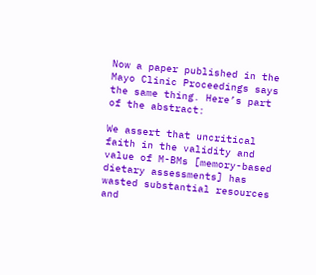Now a paper published in the Mayo Clinic Proceedings says the same thing. Here’s part of the abstract:

We assert that uncritical faith in the validity and value of M-BMs [memory-based dietary assessments] has wasted substantial resources and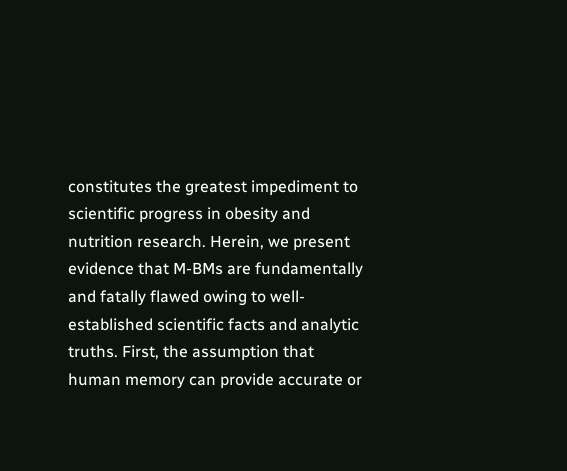constitutes the greatest impediment to scientific progress in obesity and nutrition research. Herein, we present evidence that M-BMs are fundamentally and fatally flawed owing to well-established scientific facts and analytic truths. First, the assumption that human memory can provide accurate or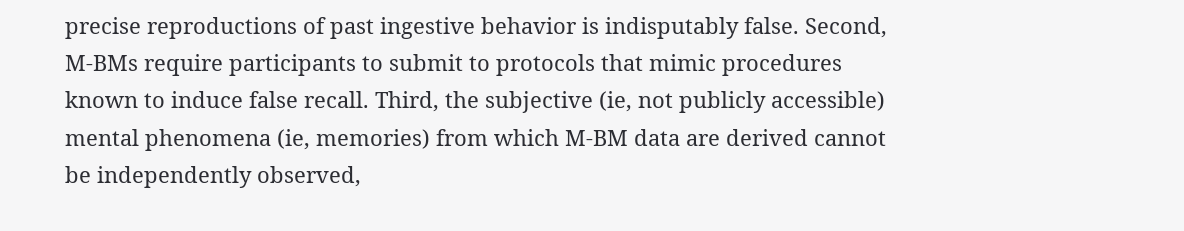precise reproductions of past ingestive behavior is indisputably false. Second, M-BMs require participants to submit to protocols that mimic procedures known to induce false recall. Third, the subjective (ie, not publicly accessible) mental phenomena (ie, memories) from which M-BM data are derived cannot be independently observed,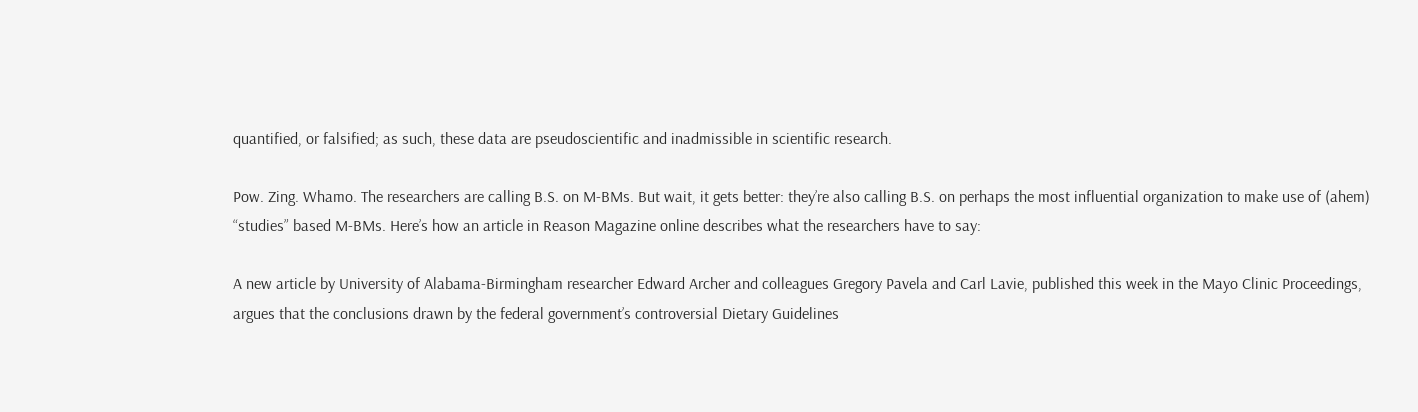quantified, or falsified; as such, these data are pseudoscientific and inadmissible in scientific research.

Pow. Zing. Whamo. The researchers are calling B.S. on M-BMs. But wait, it gets better: they’re also calling B.S. on perhaps the most influential organization to make use of (ahem) “studies” based M-BMs. Here’s how an article in Reason Magazine online describes what the researchers have to say:

A new article by University of Alabama-Birmingham researcher Edward Archer and colleagues Gregory Pavela and Carl Lavie, published this week in the Mayo Clinic Proceedings, argues that the conclusions drawn by the federal government’s controversial Dietary Guidelines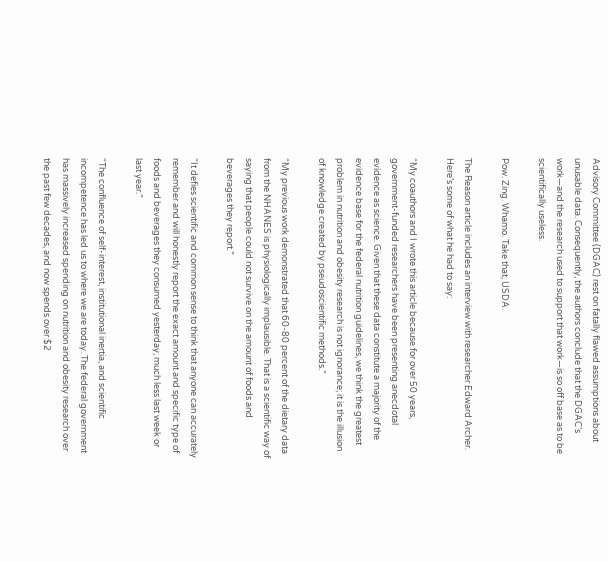Advisory Committee (DGAC) rest on fatally flawed assumptions about unusable data. Consequently, the authors conclude that the DGAC’s work—and the research used to support that work—is so off base as to be scientifically useless.

Pow. Zing. Whamo. Take that, USDA.

The Reason article includes an interview with researcher Edward Archer. Here’s some of what he had to say:

“My coauthors and I wrote this article because for over 50 years, government-funded researchers have been presenting anecdotal evidence as science. Given that these data constitute a majority of the evidence base for the federal nutrition guidelines, we think the greatest problem in nutrition and obesity research is not ignorance; it is the illusion of knowledge created by pseudoscientific methods.”

“My previous work demonstrated that 60-80 percent of the dietary data from the NHANES is physiologically implausible. That is a scientific way of saying that people could not survive on the amount of foods and beverages they report.”

“It defies scientific and common sense to think that anyone can accurately remember and will honestly report the exact amount and specific type of foods and beverages they consumed yesterday, much less last week or last year.”

“The confluence of self-interest, institutional inertia, and scientific incompetence has led us to where we are today. The federal government has massively increased spending on nutrition and obesity research over the past few decades, and now spends over $2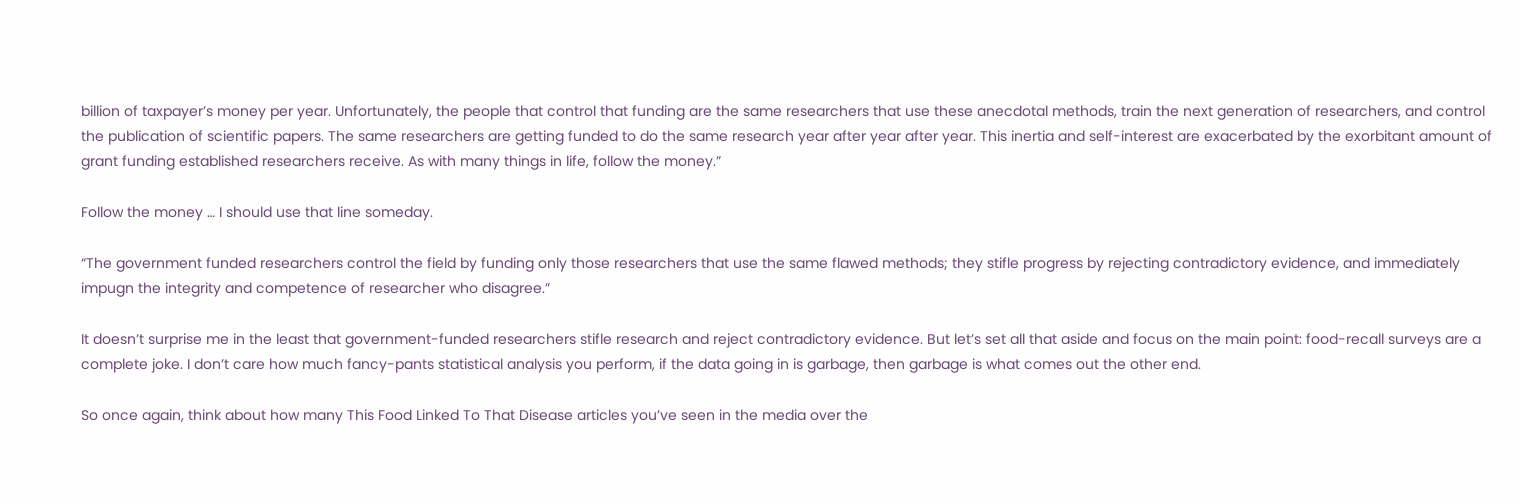billion of taxpayer’s money per year. Unfortunately, the people that control that funding are the same researchers that use these anecdotal methods, train the next generation of researchers, and control the publication of scientific papers. The same researchers are getting funded to do the same research year after year after year. This inertia and self-interest are exacerbated by the exorbitant amount of grant funding established researchers receive. As with many things in life, follow the money.”

Follow the money … I should use that line someday.

“The government funded researchers control the field by funding only those researchers that use the same flawed methods; they stifle progress by rejecting contradictory evidence, and immediately impugn the integrity and competence of researcher who disagree.”

It doesn’t surprise me in the least that government-funded researchers stifle research and reject contradictory evidence. But let’s set all that aside and focus on the main point: food-recall surveys are a complete joke. I don’t care how much fancy-pants statistical analysis you perform, if the data going in is garbage, then garbage is what comes out the other end.

So once again, think about how many This Food Linked To That Disease articles you’ve seen in the media over the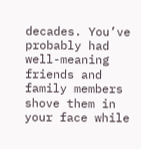decades. You’ve probably had well-meaning friends and family members shove them in your face while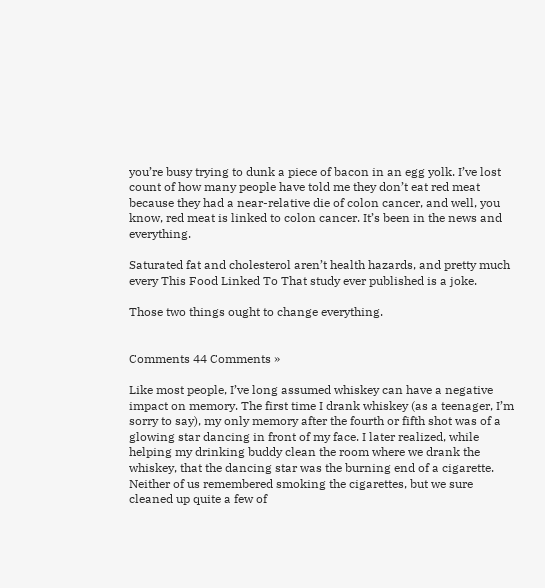you’re busy trying to dunk a piece of bacon in an egg yolk. I’ve lost count of how many people have told me they don’t eat red meat because they had a near-relative die of colon cancer, and well, you know, red meat is linked to colon cancer. It’s been in the news and everything.

Saturated fat and cholesterol aren’t health hazards, and pretty much every This Food Linked To That study ever published is a joke.

Those two things ought to change everything.


Comments 44 Comments »

Like most people, I’ve long assumed whiskey can have a negative impact on memory. The first time I drank whiskey (as a teenager, I’m sorry to say), my only memory after the fourth or fifth shot was of a glowing star dancing in front of my face. I later realized, while helping my drinking buddy clean the room where we drank the whiskey, that the dancing star was the burning end of a cigarette. Neither of us remembered smoking the cigarettes, but we sure cleaned up quite a few of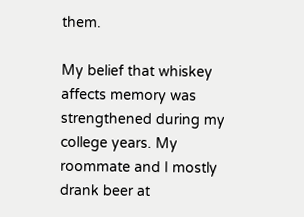them.

My belief that whiskey affects memory was strengthened during my college years. My roommate and I mostly drank beer at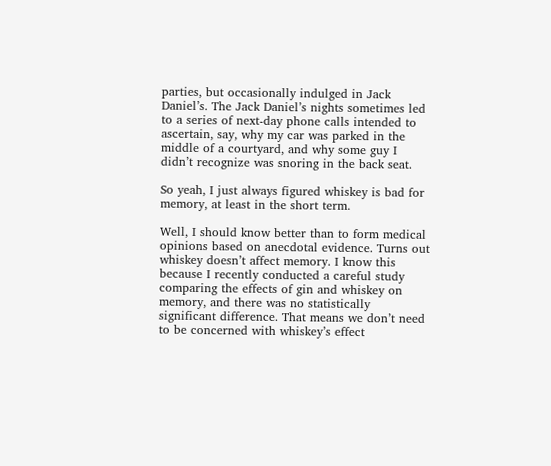parties, but occasionally indulged in Jack Daniel’s. The Jack Daniel’s nights sometimes led to a series of next-day phone calls intended to ascertain, say, why my car was parked in the middle of a courtyard, and why some guy I didn’t recognize was snoring in the back seat.

So yeah, I just always figured whiskey is bad for memory, at least in the short term.

Well, I should know better than to form medical opinions based on anecdotal evidence. Turns out whiskey doesn’t affect memory. I know this because I recently conducted a careful study comparing the effects of gin and whiskey on memory, and there was no statistically significant difference. That means we don’t need to be concerned with whiskey’s effect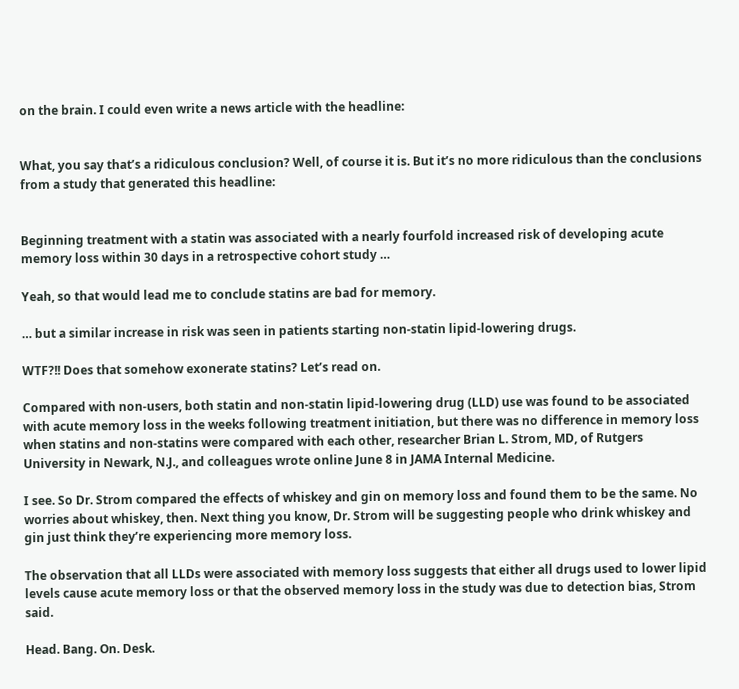on the brain. I could even write a news article with the headline:


What, you say that’s a ridiculous conclusion? Well, of course it is. But it’s no more ridiculous than the conclusions from a study that generated this headline:


Beginning treatment with a statin was associated with a nearly fourfold increased risk of developing acute memory loss within 30 days in a retrospective cohort study …

Yeah, so that would lead me to conclude statins are bad for memory.

… but a similar increase in risk was seen in patients starting non-statin lipid-lowering drugs.

WTF?!! Does that somehow exonerate statins? Let’s read on.

Compared with non-users, both statin and non-statin lipid-lowering drug (LLD) use was found to be associated with acute memory loss in the weeks following treatment initiation, but there was no difference in memory loss when statins and non-statins were compared with each other, researcher Brian L. Strom, MD, of Rutgers University in Newark, N.J., and colleagues wrote online June 8 in JAMA Internal Medicine.

I see. So Dr. Strom compared the effects of whiskey and gin on memory loss and found them to be the same. No worries about whiskey, then. Next thing you know, Dr. Strom will be suggesting people who drink whiskey and gin just think they’re experiencing more memory loss.

The observation that all LLDs were associated with memory loss suggests that either all drugs used to lower lipid levels cause acute memory loss or that the observed memory loss in the study was due to detection bias, Strom said.

Head. Bang. On. Desk.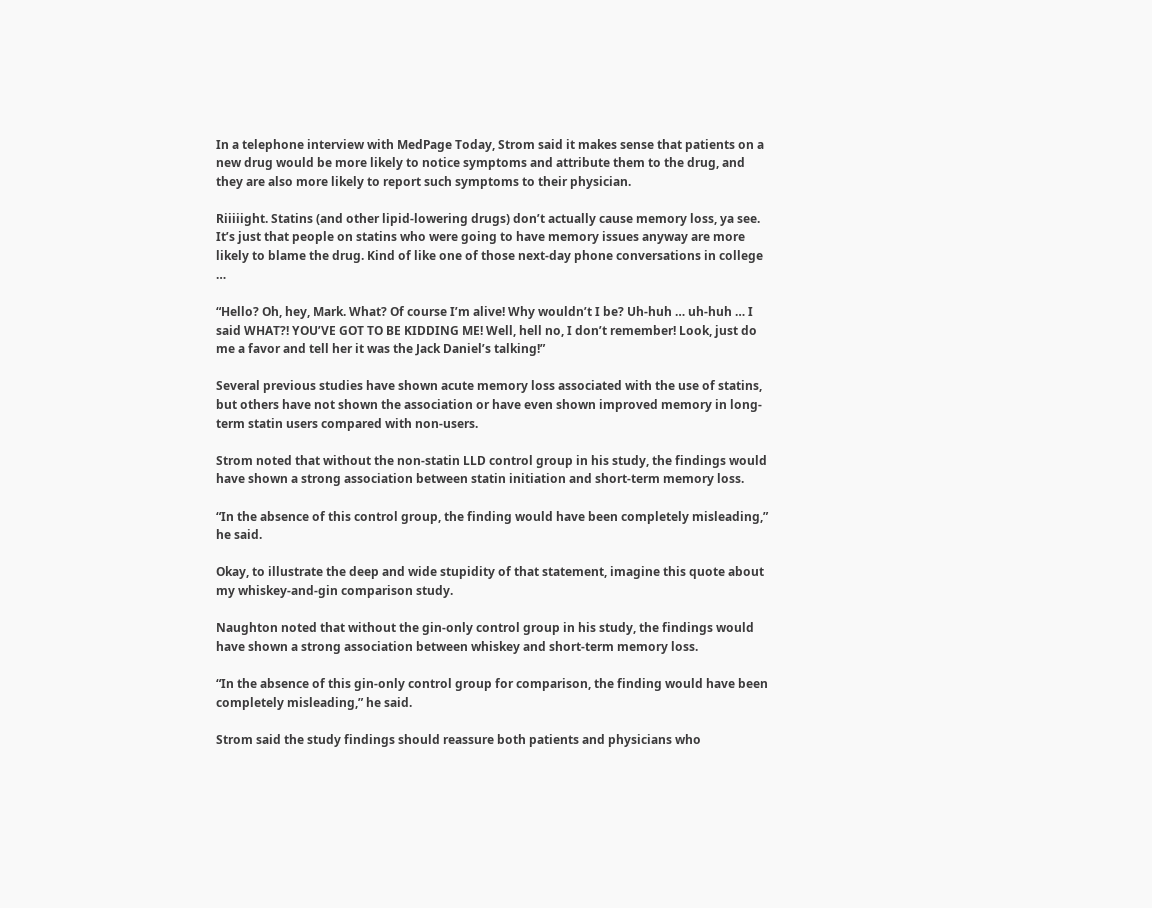In a telephone interview with MedPage Today, Strom said it makes sense that patients on a new drug would be more likely to notice symptoms and attribute them to the drug, and they are also more likely to report such symptoms to their physician.

Riiiiight. Statins (and other lipid-lowering drugs) don’t actually cause memory loss, ya see. It’s just that people on statins who were going to have memory issues anyway are more likely to blame the drug. Kind of like one of those next-day phone conversations in college …

“Hello? Oh, hey, Mark. What? Of course I’m alive! Why wouldn’t I be? Uh-huh … uh-huh … I said WHAT?! YOU’VE GOT TO BE KIDDING ME! Well, hell no, I don’t remember! Look, just do me a favor and tell her it was the Jack Daniel’s talking!”

Several previous studies have shown acute memory loss associated with the use of statins, but others have not shown the association or have even shown improved memory in long-term statin users compared with non-users.

Strom noted that without the non-statin LLD control group in his study, the findings would have shown a strong association between statin initiation and short-term memory loss.

“In the absence of this control group, the finding would have been completely misleading,” he said.

Okay, to illustrate the deep and wide stupidity of that statement, imagine this quote about my whiskey-and-gin comparison study.

Naughton noted that without the gin-only control group in his study, the findings would have shown a strong association between whiskey and short-term memory loss.

“In the absence of this gin-only control group for comparison, the finding would have been completely misleading,” he said.

Strom said the study findings should reassure both patients and physicians who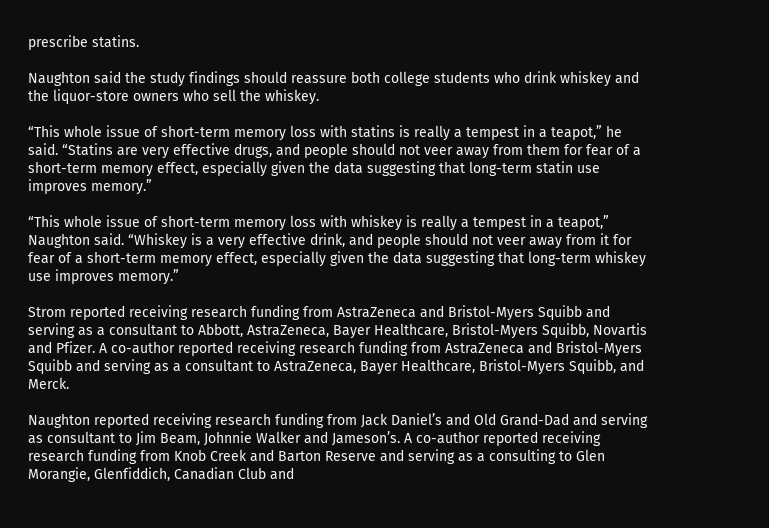prescribe statins.

Naughton said the study findings should reassure both college students who drink whiskey and the liquor-store owners who sell the whiskey.

“This whole issue of short-term memory loss with statins is really a tempest in a teapot,” he said. “Statins are very effective drugs, and people should not veer away from them for fear of a short-term memory effect, especially given the data suggesting that long-term statin use improves memory.”

“This whole issue of short-term memory loss with whiskey is really a tempest in a teapot,” Naughton said. “Whiskey is a very effective drink, and people should not veer away from it for fear of a short-term memory effect, especially given the data suggesting that long-term whiskey use improves memory.”

Strom reported receiving research funding from AstraZeneca and Bristol-Myers Squibb and serving as a consultant to Abbott, AstraZeneca, Bayer Healthcare, Bristol-Myers Squibb, Novartis and Pfizer. A co-author reported receiving research funding from AstraZeneca and Bristol-Myers Squibb and serving as a consultant to AstraZeneca, Bayer Healthcare, Bristol-Myers Squibb, and Merck.

Naughton reported receiving research funding from Jack Daniel’s and Old Grand-Dad and serving as consultant to Jim Beam, Johnnie Walker and Jameson’s. A co-author reported receiving research funding from Knob Creek and Barton Reserve and serving as a consulting to Glen Morangie, Glenfiddich, Canadian Club and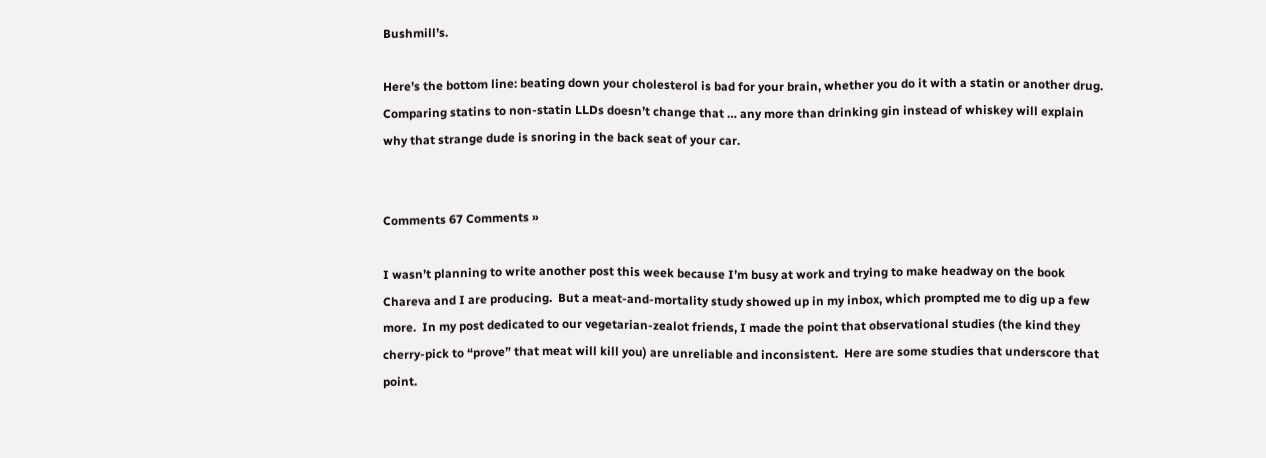Bushmill’s.

Here’s the bottom line: beating down your cholesterol is bad for your brain, whether you do it with a statin or another drug. Comparing statins to non-statin LLDs doesn’t change that … any more than drinking gin instead of whiskey will explain why that strange dude is snoring in the back seat of your car.


Comments 67 Comments »

I wasn’t planning to write another post this week because I’m busy at work and trying to make headway on the book Chareva and I are producing.  But a meat-and-mortality study showed up in my inbox, which prompted me to dig up a few more.  In my post dedicated to our vegetarian-zealot friends, I made the point that observational studies (the kind they cherry-pick to “prove” that meat will kill you) are unreliable and inconsistent.  Here are some studies that underscore that point.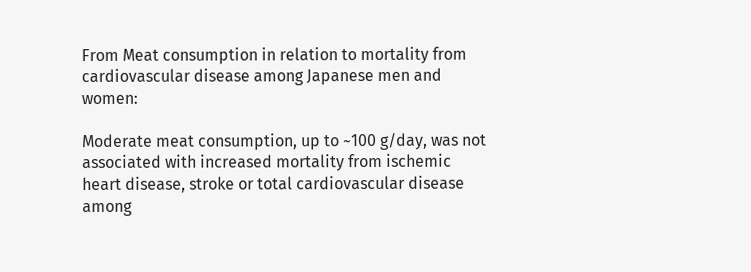From Meat consumption in relation to mortality from cardiovascular disease among Japanese men and women:

Moderate meat consumption, up to ~100 g/day, was not associated with increased mortality from ischemic heart disease, stroke or total cardiovascular disease among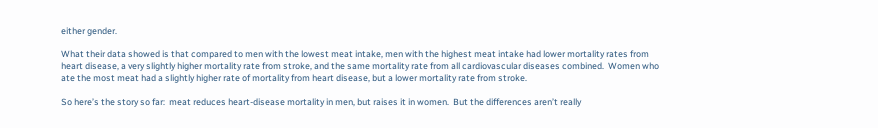either gender.

What their data showed is that compared to men with the lowest meat intake, men with the highest meat intake had lower mortality rates from heart disease, a very slightly higher mortality rate from stroke, and the same mortality rate from all cardiovascular diseases combined.  Women who ate the most meat had a slightly higher rate of mortality from heart disease, but a lower mortality rate from stroke.

So here’s the story so far:  meat reduces heart-disease mortality in men, but raises it in women.  But the differences aren’t really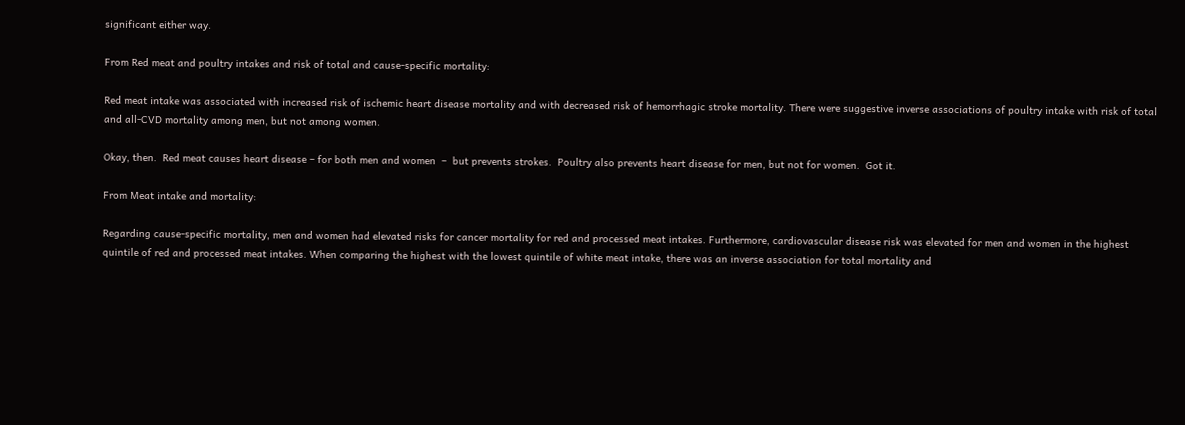significant either way.

From Red meat and poultry intakes and risk of total and cause-specific mortality:

Red meat intake was associated with increased risk of ischemic heart disease mortality and with decreased risk of hemorrhagic stroke mortality. There were suggestive inverse associations of poultry intake with risk of total and all-CVD mortality among men, but not among women.

Okay, then.  Red meat causes heart disease – for both men and women  –  but prevents strokes.  Poultry also prevents heart disease for men, but not for women.  Got it.

From Meat intake and mortality:

Regarding cause-specific mortality, men and women had elevated risks for cancer mortality for red and processed meat intakes. Furthermore, cardiovascular disease risk was elevated for men and women in the highest quintile of red and processed meat intakes. When comparing the highest with the lowest quintile of white meat intake, there was an inverse association for total mortality and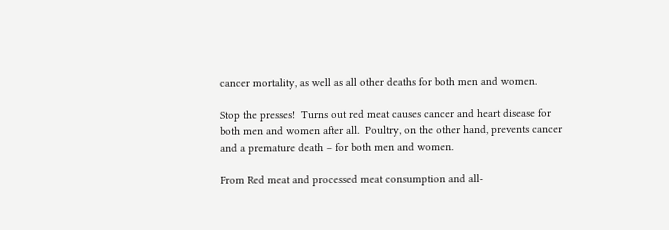cancer mortality, as well as all other deaths for both men and women.

Stop the presses!  Turns out red meat causes cancer and heart disease for both men and women after all.  Poultry, on the other hand, prevents cancer and a premature death – for both men and women.

From Red meat and processed meat consumption and all-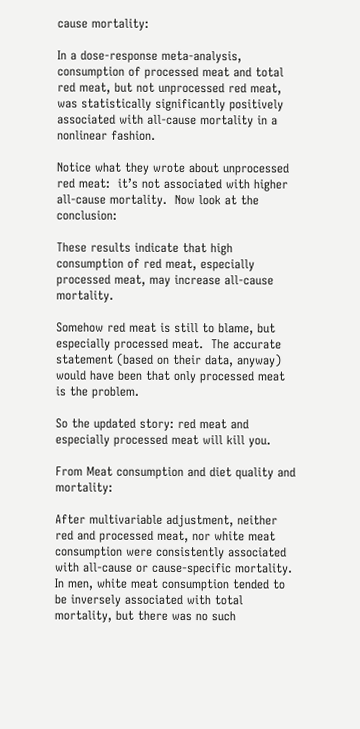cause mortality:

In a dose-response meta-analysis, consumption of processed meat and total red meat, but not unprocessed red meat, was statistically significantly positively associated with all-cause mortality in a nonlinear fashion.

Notice what they wrote about unprocessed red meat:  it’s not associated with higher all-cause mortality.  Now look at the conclusion:

These results indicate that high consumption of red meat, especially processed meat, may increase all-cause mortality.

Somehow red meat is still to blame, but especially processed meat.  The accurate statement (based on their data, anyway) would have been that only processed meat is the problem.

So the updated story: red meat and especially processed meat will kill you.

From Meat consumption and diet quality and mortality:

After multivariable adjustment, neither red and processed meat, nor white meat consumption were consistently associated with all-cause or cause-specific mortality. In men, white meat consumption tended to be inversely associated with total mortality, but there was no such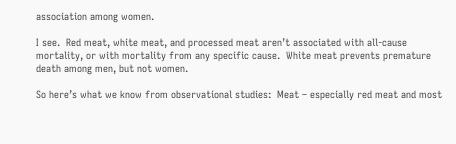association among women.

I see.  Red meat, white meat, and processed meat aren’t associated with all-cause mortality, or with mortality from any specific cause.  White meat prevents premature death among men, but not women.

So here’s what we know from observational studies:  Meat – especially red meat and most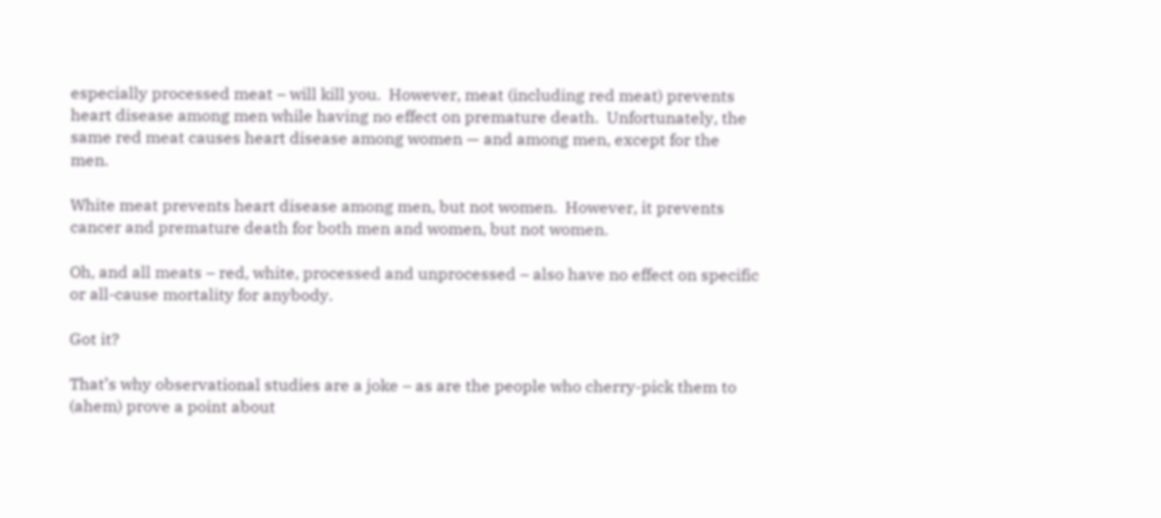especially processed meat – will kill you.  However, meat (including red meat) prevents heart disease among men while having no effect on premature death.  Unfortunately, the same red meat causes heart disease among women — and among men, except for the men.

White meat prevents heart disease among men, but not women.  However, it prevents cancer and premature death for both men and women, but not women.

Oh, and all meats – red, white, processed and unprocessed – also have no effect on specific or all-cause mortality for anybody.

Got it?

That’s why observational studies are a joke – as are the people who cherry-pick them to (ahem) prove a point about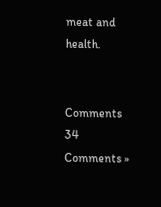meat and health.


Comments 34 Comments »